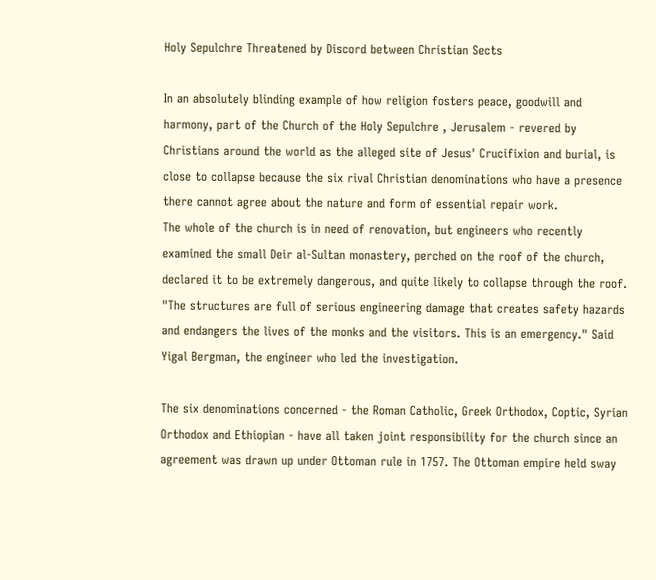Holy Sepulchre Threatened by Discord between Christian Sects

In an absolutely blinding example of how religion fosters peace, goodwill and harmony, part of the Church of the Holy Sepulchre , Jerusalem - revered by Christians around the world as the alleged site of Jesus' Crucifixion and burial, is close to collapse because the six rival Christian denominations who have a presence there cannot agree about the nature and form of essential repair work.
The whole of the church is in need of renovation, but engineers who recently examined the small Deir al-Sultan monastery, perched on the roof of the church, declared it to be extremely dangerous, and quite likely to collapse through the roof. "The structures are full of serious engineering damage that creates safety hazards and endangers the lives of the monks and the visitors. This is an emergency." Said Yigal Bergman, the engineer who led the investigation.

The six denominations concerned - the Roman Catholic, Greek Orthodox, Coptic, Syrian Orthodox and Ethiopian - have all taken joint responsibility for the church since an agreement was drawn up under Ottoman rule in 1757. The Ottoman empire held sway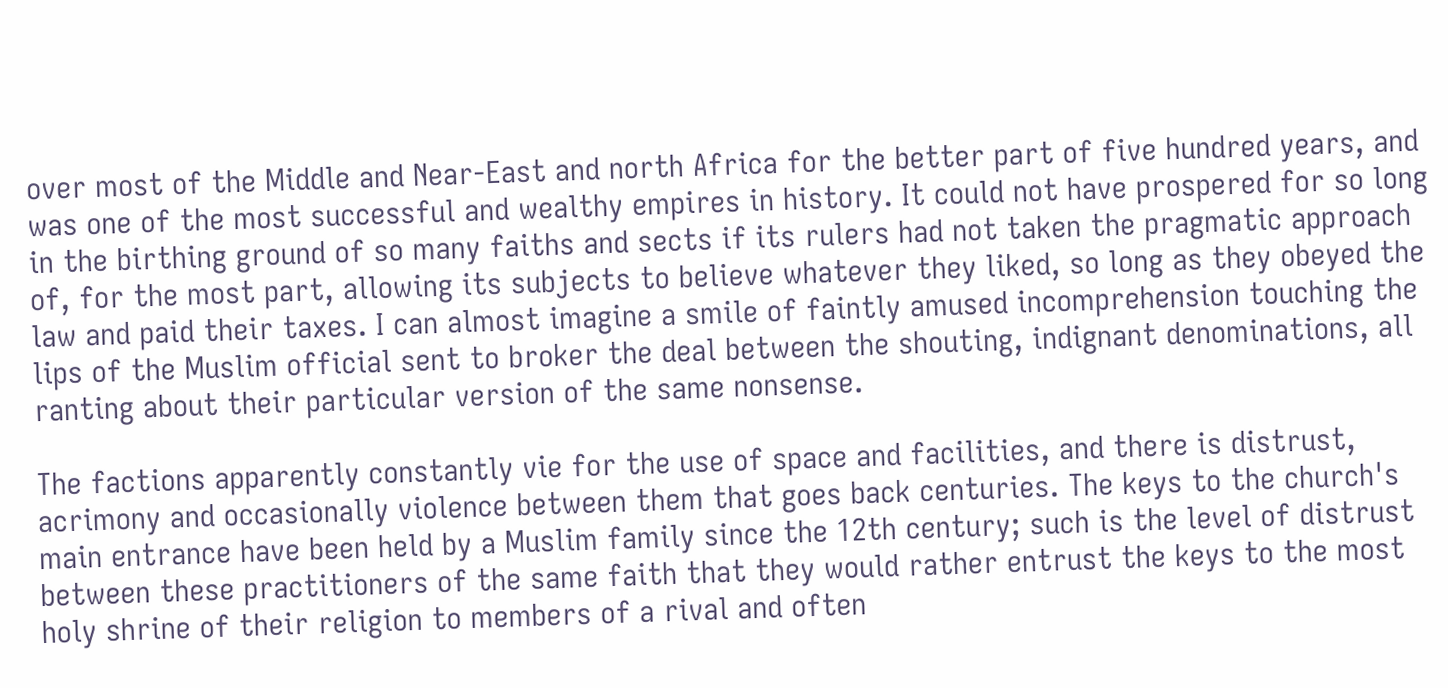over most of the Middle and Near-East and north Africa for the better part of five hundred years, and was one of the most successful and wealthy empires in history. It could not have prospered for so long in the birthing ground of so many faiths and sects if its rulers had not taken the pragmatic approach of, for the most part, allowing its subjects to believe whatever they liked, so long as they obeyed the law and paid their taxes. I can almost imagine a smile of faintly amused incomprehension touching the lips of the Muslim official sent to broker the deal between the shouting, indignant denominations, all ranting about their particular version of the same nonsense.

The factions apparently constantly vie for the use of space and facilities, and there is distrust, acrimony and occasionally violence between them that goes back centuries. The keys to the church's main entrance have been held by a Muslim family since the 12th century; such is the level of distrust between these practitioners of the same faith that they would rather entrust the keys to the most holy shrine of their religion to members of a rival and often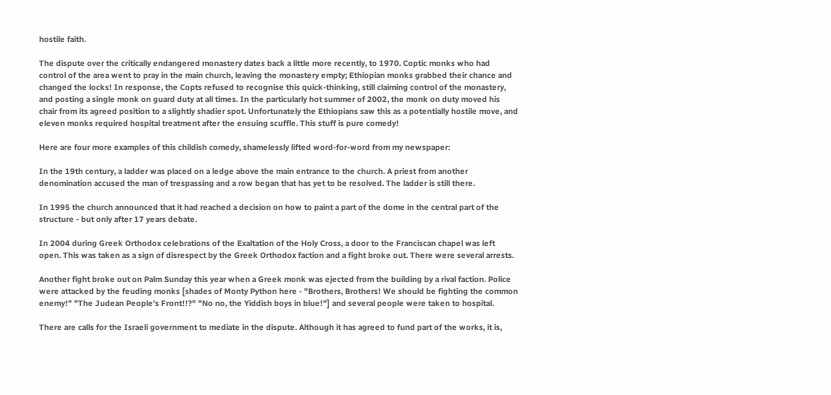hostile faith.

The dispute over the critically endangered monastery dates back a little more recently, to 1970. Coptic monks who had control of the area went to pray in the main church, leaving the monastery empty; Ethiopian monks grabbed their chance and changed the locks! In response, the Copts refused to recognise this quick-thinking, still claiming control of the monastery, and posting a single monk on guard duty at all times. In the particularly hot summer of 2002, the monk on duty moved his chair from its agreed position to a slightly shadier spot. Unfortunately the Ethiopians saw this as a potentially hostile move, and eleven monks required hospital treatment after the ensuing scuffle. This stuff is pure comedy!

Here are four more examples of this childish comedy, shamelessly lifted word-for-word from my newspaper:

In the 19th century, a ladder was placed on a ledge above the main entrance to the church. A priest from another denomination accused the man of trespassing and a row began that has yet to be resolved. The ladder is still there.

In 1995 the church announced that it had reached a decision on how to paint a part of the dome in the central part of the structure - but only after 17 years debate.

In 2004 during Greek Orthodox celebrations of the Exaltation of the Holy Cross, a door to the Franciscan chapel was left open. This was taken as a sign of disrespect by the Greek Orthodox faction and a fight broke out. There were several arrests.

Another fight broke out on Palm Sunday this year when a Greek monk was ejected from the building by a rival faction. Police were attacked by the feuding monks [shades of Monty Python here - "Brothers, Brothers! We should be fighting the common enemy!" "The Judean People's Front!!?" "No no, the Yiddish boys in blue!"] and several people were taken to hospital.

There are calls for the Israeli government to mediate in the dispute. Although it has agreed to fund part of the works, it is,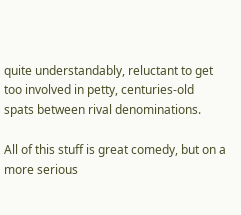quite understandably, reluctant to get too involved in petty, centuries-old spats between rival denominations.

All of this stuff is great comedy, but on a more serious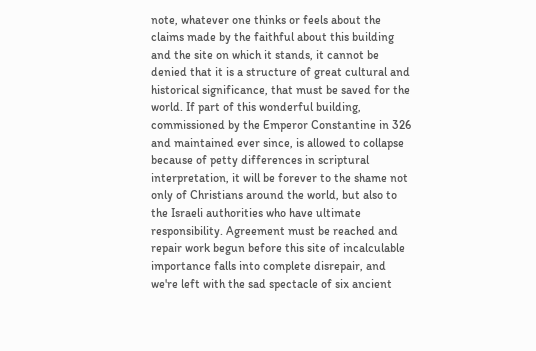note, whatever one thinks or feels about the claims made by the faithful about this building and the site on which it stands, it cannot be denied that it is a structure of great cultural and historical significance, that must be saved for the world. If part of this wonderful building, commissioned by the Emperor Constantine in 326 and maintained ever since, is allowed to collapse because of petty differences in scriptural interpretation, it will be forever to the shame not only of Christians around the world, but also to the Israeli authorities who have ultimate responsibility. Agreement must be reached and repair work begun before this site of incalculable importance falls into complete disrepair, and we're left with the sad spectacle of six ancient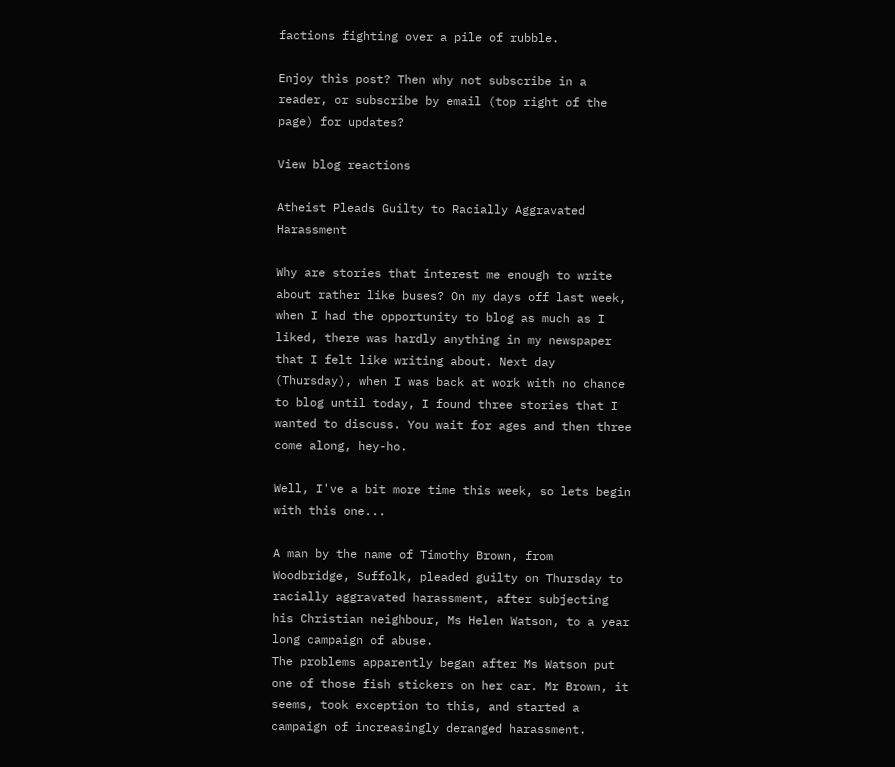factions fighting over a pile of rubble.

Enjoy this post? Then why not subscribe in a reader, or subscribe by email (top right of the page) for updates?

View blog reactions

Atheist Pleads Guilty to Racially Aggravated Harassment

Why are stories that interest me enough to write about rather like buses? On my days off last week, when I had the opportunity to blog as much as I liked, there was hardly anything in my newspaper that I felt like writing about. Next day (Thursday), when I was back at work with no chance to blog until today, I found three stories that I wanted to discuss. You wait for ages and then three come along, hey-ho.

Well, I've a bit more time this week, so lets begin with this one...

A man by the name of Timothy Brown, from Woodbridge, Suffolk, pleaded guilty on Thursday to racially aggravated harassment, after subjecting his Christian neighbour, Ms Helen Watson, to a year long campaign of abuse.
The problems apparently began after Ms Watson put one of those fish stickers on her car. Mr Brown, it seems, took exception to this, and started a campaign of increasingly deranged harassment.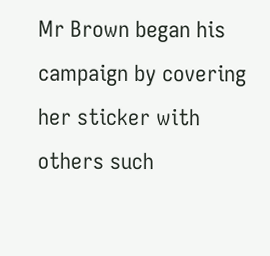Mr Brown began his campaign by covering her sticker with others such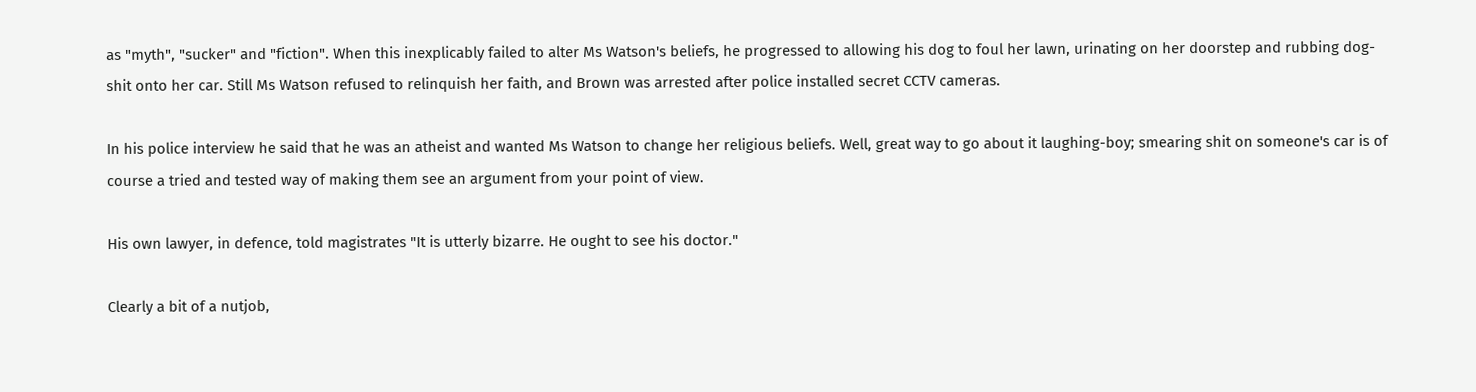as "myth", "sucker" and "fiction". When this inexplicably failed to alter Ms Watson's beliefs, he progressed to allowing his dog to foul her lawn, urinating on her doorstep and rubbing dog-shit onto her car. Still Ms Watson refused to relinquish her faith, and Brown was arrested after police installed secret CCTV cameras.

In his police interview he said that he was an atheist and wanted Ms Watson to change her religious beliefs. Well, great way to go about it laughing-boy; smearing shit on someone's car is of course a tried and tested way of making them see an argument from your point of view.

His own lawyer, in defence, told magistrates "It is utterly bizarre. He ought to see his doctor."

Clearly a bit of a nutjob,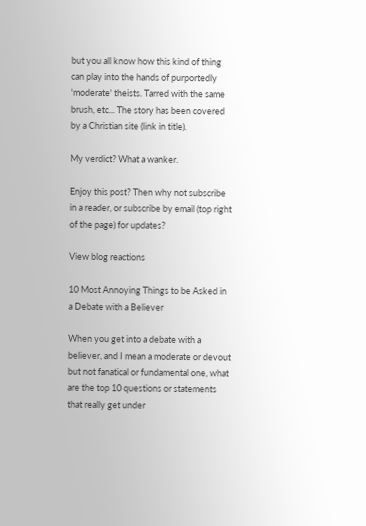but you all know how this kind of thing can play into the hands of purportedly 'moderate' theists. Tarred with the same brush, etc... The story has been covered by a Christian site (link in title).

My verdict? What a wanker.

Enjoy this post? Then why not subscribe in a reader, or subscribe by email (top right of the page) for updates?

View blog reactions

10 Most Annoying Things to be Asked in a Debate with a Believer

When you get into a debate with a believer, and I mean a moderate or devout but not fanatical or fundamental one, what are the top 10 questions or statements that really get under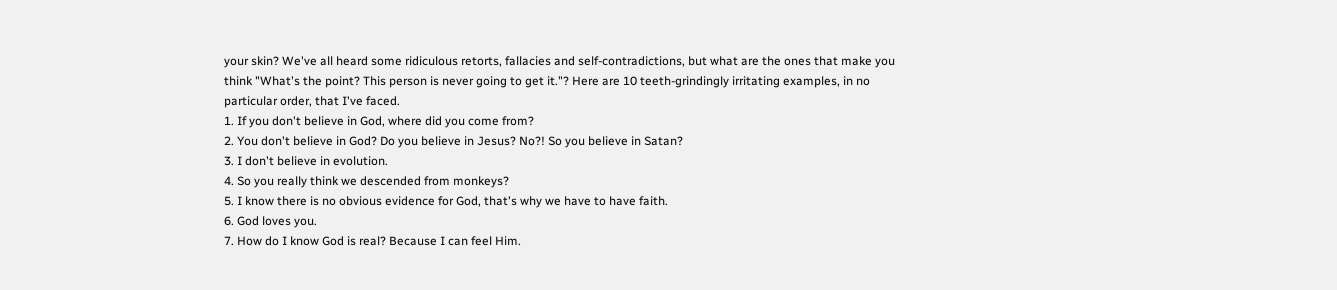your skin? We've all heard some ridiculous retorts, fallacies and self-contradictions, but what are the ones that make you think "What's the point? This person is never going to get it."? Here are 10 teeth-grindingly irritating examples, in no particular order, that I've faced.
1. If you don't believe in God, where did you come from?
2. You don't believe in God? Do you believe in Jesus? No?! So you believe in Satan?
3. I don't believe in evolution.
4. So you really think we descended from monkeys?
5. I know there is no obvious evidence for God, that's why we have to have faith.
6. God loves you.
7. How do I know God is real? Because I can feel Him.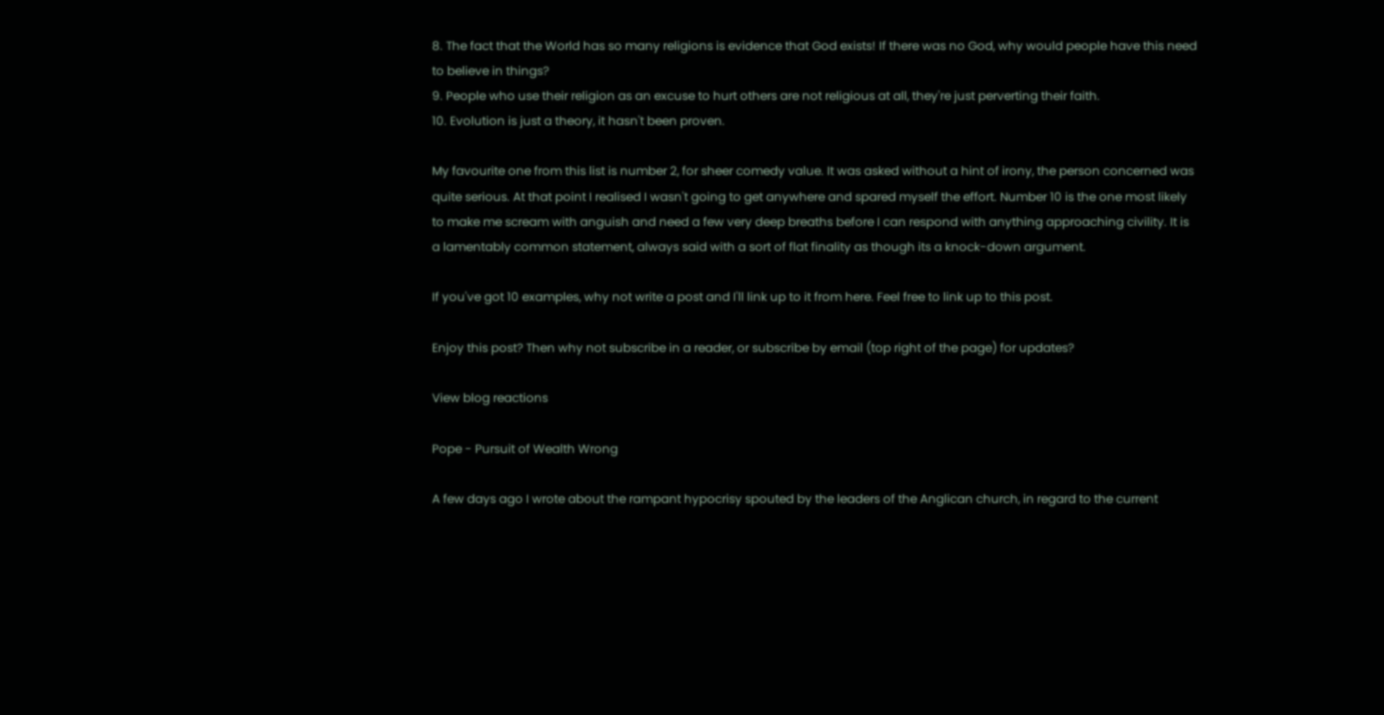8. The fact that the World has so many religions is evidence that God exists! If there was no God, why would people have this need to believe in things?
9. People who use their religion as an excuse to hurt others are not religious at all, they're just perverting their faith.
10. Evolution is just a theory, it hasn't been proven.

My favourite one from this list is number 2, for sheer comedy value. It was asked without a hint of irony, the person concerned was quite serious. At that point I realised I wasn't going to get anywhere and spared myself the effort. Number 10 is the one most likely to make me scream with anguish and need a few very deep breaths before I can respond with anything approaching civility. It is a lamentably common statement, always said with a sort of flat finality as though its a knock-down argument.

If you've got 10 examples, why not write a post and I'll link up to it from here. Feel free to link up to this post.

Enjoy this post? Then why not subscribe in a reader, or subscribe by email (top right of the page) for updates?

View blog reactions

Pope - Pursuit of Wealth Wrong

A few days ago I wrote about the rampant hypocrisy spouted by the leaders of the Anglican church, in regard to the current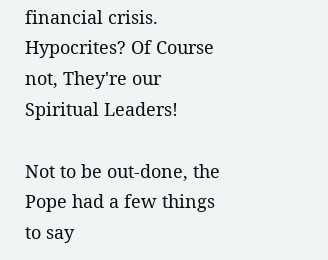financial crisis. Hypocrites? Of Course not, They're our Spiritual Leaders!

Not to be out-done, the Pope had a few things to say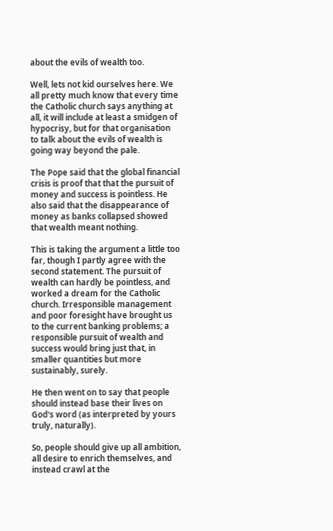about the evils of wealth too.

Well, lets not kid ourselves here. We all pretty much know that every time the Catholic church says anything at all, it will include at least a smidgen of hypocrisy, but for that organisation to talk about the evils of wealth is going way beyond the pale.

The Pope said that the global financial crisis is proof that that the pursuit of money and success is pointless. He also said that the disappearance of money as banks collapsed showed that wealth meant nothing.

This is taking the argument a little too far, though I partly agree with the second statement. The pursuit of wealth can hardly be pointless, and worked a dream for the Catholic church. Irresponsible management and poor foresight have brought us to the current banking problems; a responsible pursuit of wealth and success would bring just that, in smaller quantities but more sustainably, surely.

He then went on to say that people should instead base their lives on God's word (as interpreted by yours truly, naturally).

So, people should give up all ambition, all desire to enrich themselves, and instead crawl at the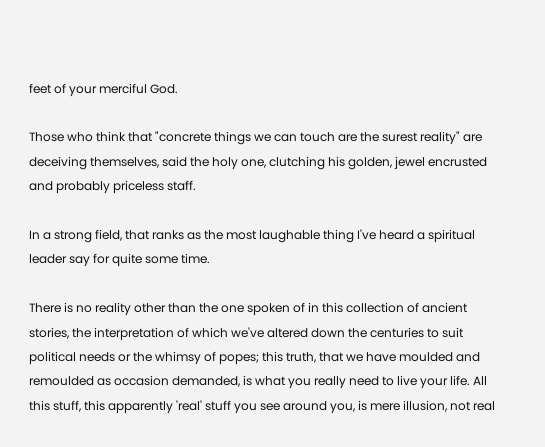feet of your merciful God.

Those who think that "concrete things we can touch are the surest reality" are deceiving themselves, said the holy one, clutching his golden, jewel encrusted and probably priceless staff.

In a strong field, that ranks as the most laughable thing I've heard a spiritual leader say for quite some time.

There is no reality other than the one spoken of in this collection of ancient stories, the interpretation of which we've altered down the centuries to suit political needs or the whimsy of popes; this truth, that we have moulded and remoulded as occasion demanded, is what you really need to live your life. All this stuff, this apparently 'real' stuff you see around you, is mere illusion, not real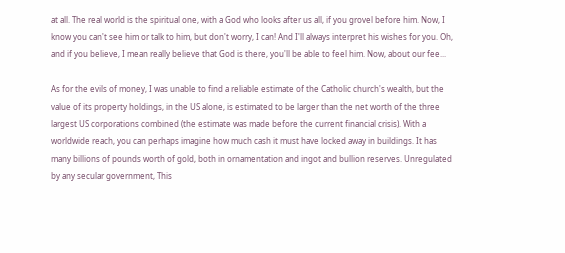at all. The real world is the spiritual one, with a God who looks after us all, if you grovel before him. Now, I know you can't see him or talk to him, but don't worry, I can! And I'll always interpret his wishes for you. Oh, and if you believe, I mean really believe that God is there, you'll be able to feel him. Now, about our fee...

As for the evils of money, I was unable to find a reliable estimate of the Catholic church's wealth, but the value of its property holdings, in the US alone, is estimated to be larger than the net worth of the three largest US corporations combined (the estimate was made before the current financial crisis). With a worldwide reach, you can perhaps imagine how much cash it must have locked away in buildings. It has many billions of pounds worth of gold, both in ornamentation and ingot and bullion reserves. Unregulated by any secular government, This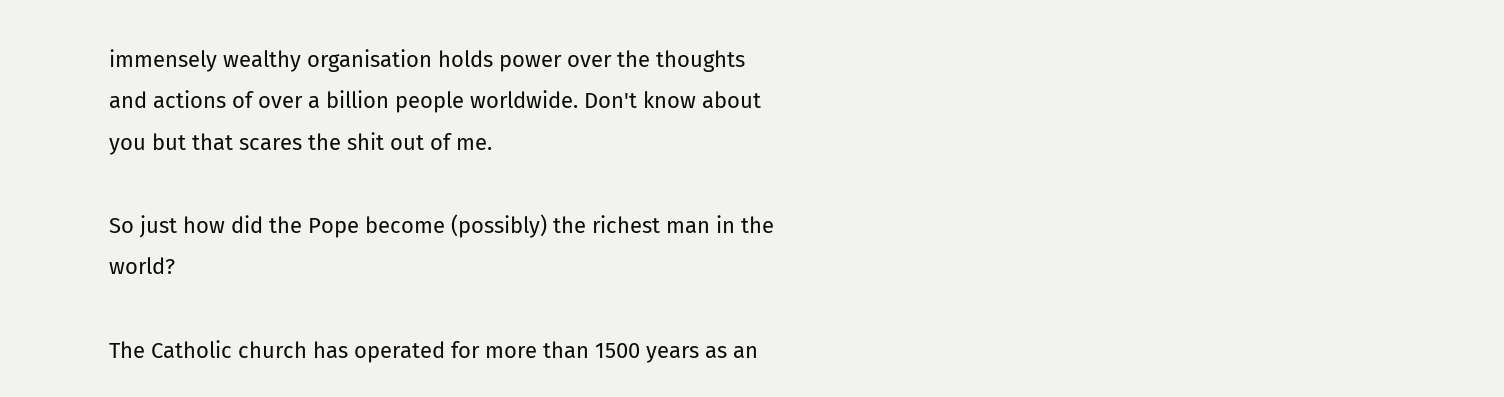immensely wealthy organisation holds power over the thoughts and actions of over a billion people worldwide. Don't know about you but that scares the shit out of me.

So just how did the Pope become (possibly) the richest man in the world?

The Catholic church has operated for more than 1500 years as an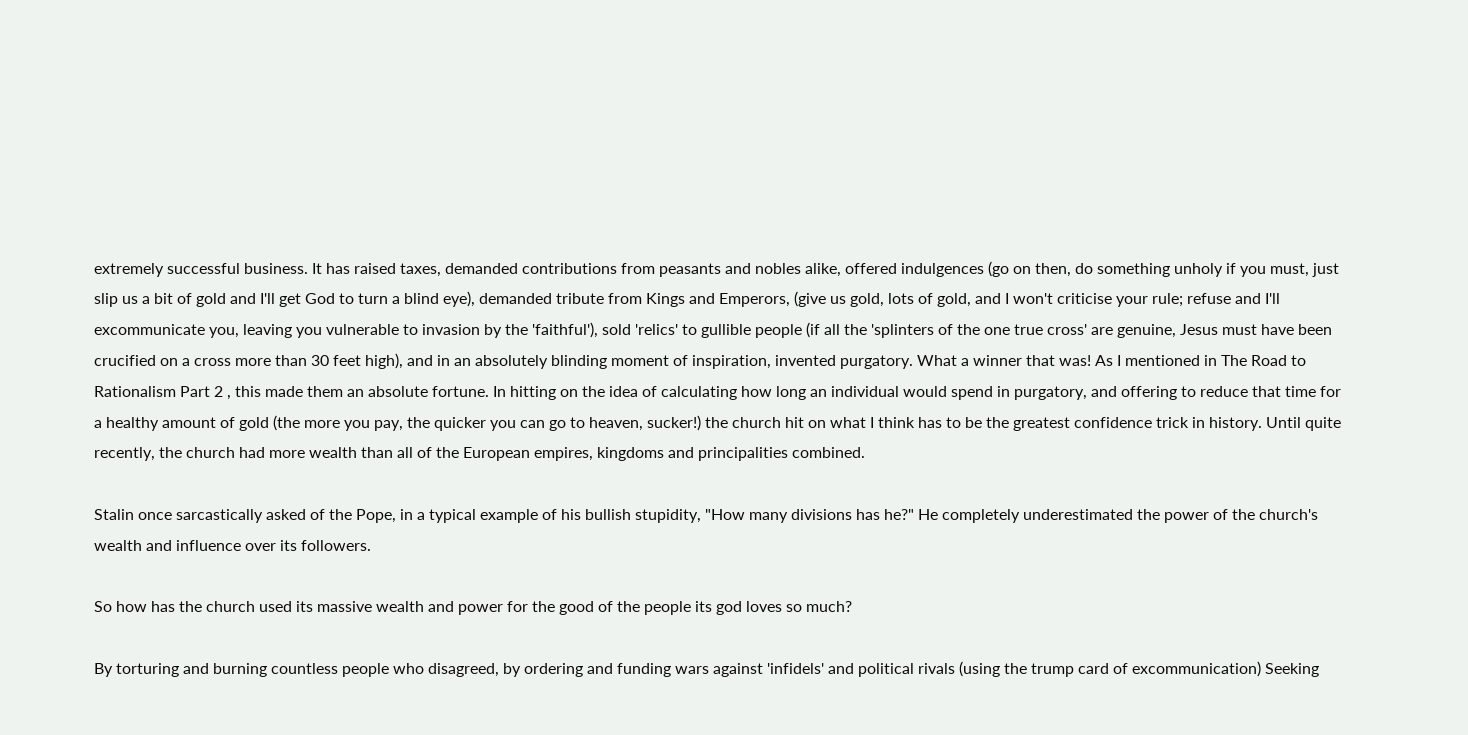extremely successful business. It has raised taxes, demanded contributions from peasants and nobles alike, offered indulgences (go on then, do something unholy if you must, just slip us a bit of gold and I'll get God to turn a blind eye), demanded tribute from Kings and Emperors, (give us gold, lots of gold, and I won't criticise your rule; refuse and I'll excommunicate you, leaving you vulnerable to invasion by the 'faithful'), sold 'relics' to gullible people (if all the 'splinters of the one true cross' are genuine, Jesus must have been crucified on a cross more than 30 feet high), and in an absolutely blinding moment of inspiration, invented purgatory. What a winner that was! As I mentioned in The Road to Rationalism Part 2 , this made them an absolute fortune. In hitting on the idea of calculating how long an individual would spend in purgatory, and offering to reduce that time for a healthy amount of gold (the more you pay, the quicker you can go to heaven, sucker!) the church hit on what I think has to be the greatest confidence trick in history. Until quite recently, the church had more wealth than all of the European empires, kingdoms and principalities combined.

Stalin once sarcastically asked of the Pope, in a typical example of his bullish stupidity, "How many divisions has he?" He completely underestimated the power of the church's wealth and influence over its followers.

So how has the church used its massive wealth and power for the good of the people its god loves so much?

By torturing and burning countless people who disagreed, by ordering and funding wars against 'infidels' and political rivals (using the trump card of excommunication) Seeking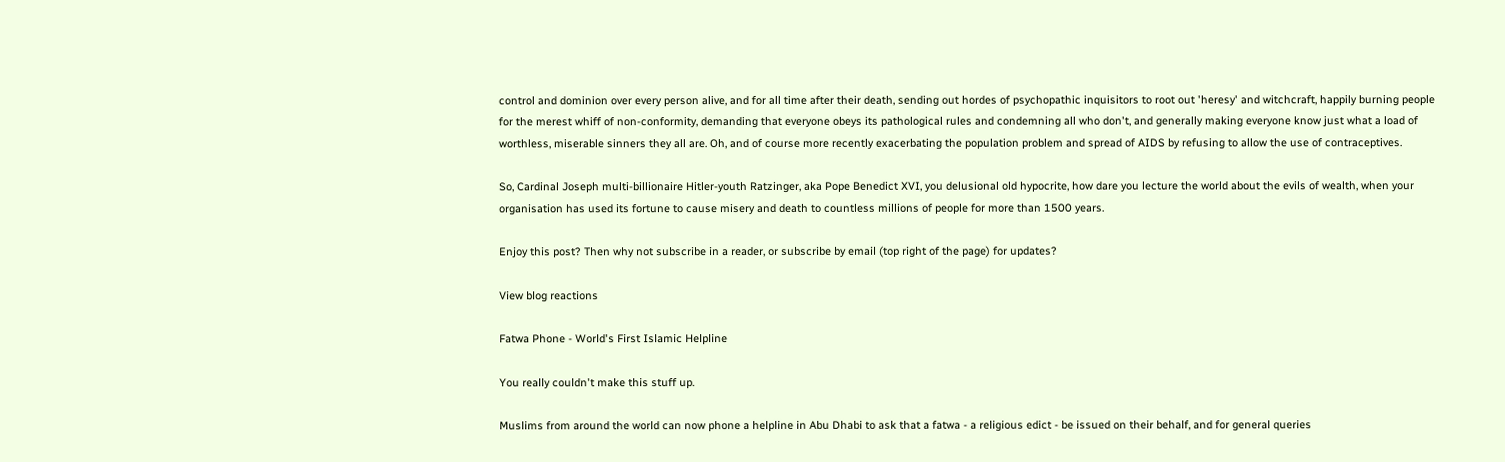control and dominion over every person alive, and for all time after their death, sending out hordes of psychopathic inquisitors to root out 'heresy' and witchcraft, happily burning people for the merest whiff of non-conformity, demanding that everyone obeys its pathological rules and condemning all who don't, and generally making everyone know just what a load of worthless, miserable sinners they all are. Oh, and of course more recently exacerbating the population problem and spread of AIDS by refusing to allow the use of contraceptives.

So, Cardinal Joseph multi-billionaire Hitler-youth Ratzinger, aka Pope Benedict XVI, you delusional old hypocrite, how dare you lecture the world about the evils of wealth, when your organisation has used its fortune to cause misery and death to countless millions of people for more than 1500 years.

Enjoy this post? Then why not subscribe in a reader, or subscribe by email (top right of the page) for updates?

View blog reactions

Fatwa Phone - World's First Islamic Helpline

You really couldn't make this stuff up.

Muslims from around the world can now phone a helpline in Abu Dhabi to ask that a fatwa - a religious edict - be issued on their behalf, and for general queries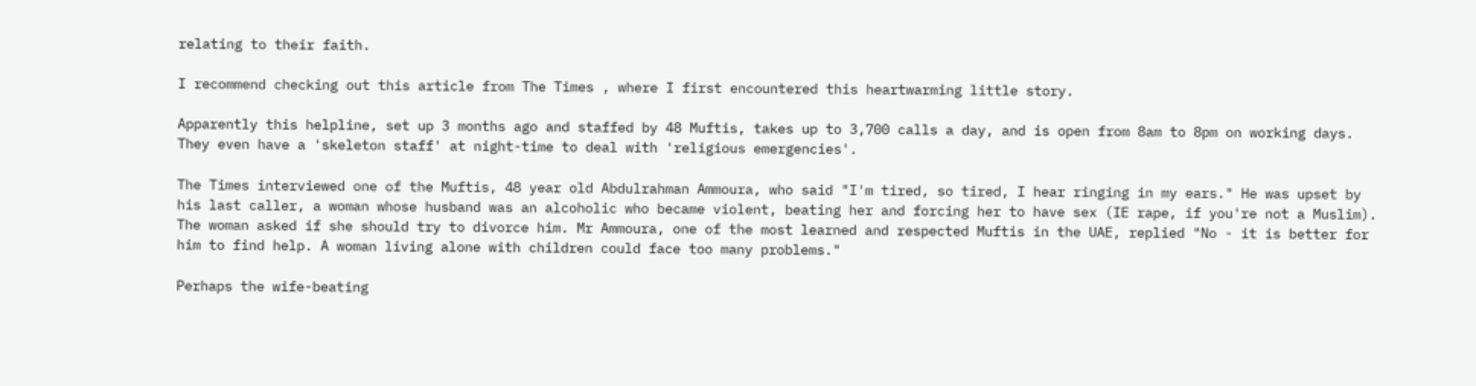relating to their faith.

I recommend checking out this article from The Times , where I first encountered this heartwarming little story.

Apparently this helpline, set up 3 months ago and staffed by 48 Muftis, takes up to 3,700 calls a day, and is open from 8am to 8pm on working days. They even have a 'skeleton staff' at night-time to deal with 'religious emergencies'.

The Times interviewed one of the Muftis, 48 year old Abdulrahman Ammoura, who said "I'm tired, so tired, I hear ringing in my ears." He was upset by his last caller, a woman whose husband was an alcoholic who became violent, beating her and forcing her to have sex (IE rape, if you're not a Muslim). The woman asked if she should try to divorce him. Mr Ammoura, one of the most learned and respected Muftis in the UAE, replied "No - it is better for him to find help. A woman living alone with children could face too many problems."

Perhaps the wife-beating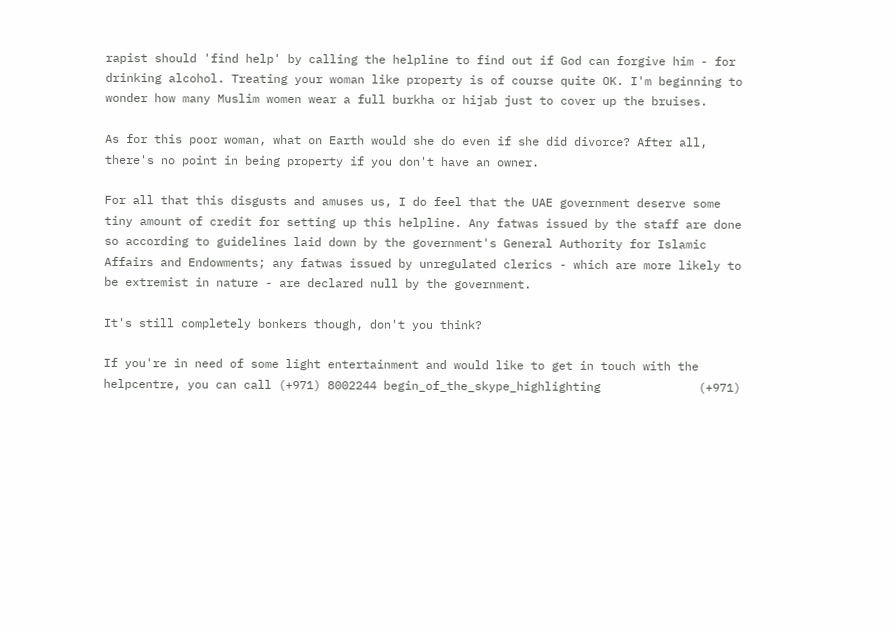rapist should 'find help' by calling the helpline to find out if God can forgive him - for drinking alcohol. Treating your woman like property is of course quite OK. I'm beginning to wonder how many Muslim women wear a full burkha or hijab just to cover up the bruises.

As for this poor woman, what on Earth would she do even if she did divorce? After all, there's no point in being property if you don't have an owner.

For all that this disgusts and amuses us, I do feel that the UAE government deserve some tiny amount of credit for setting up this helpline. Any fatwas issued by the staff are done so according to guidelines laid down by the government's General Authority for Islamic Affairs and Endowments; any fatwas issued by unregulated clerics - which are more likely to be extremist in nature - are declared null by the government.

It's still completely bonkers though, don't you think?

If you're in need of some light entertainment and would like to get in touch with the helpcentre, you can call (+971) 8002244 begin_of_the_skype_highlighting              (+971)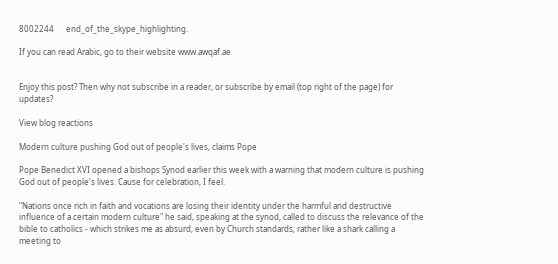8002244      end_of_the_skype_highlighting.

If you can read Arabic, go to their website www.awqaf.ae


Enjoy this post? Then why not subscribe in a reader, or subscribe by email (top right of the page) for updates?

View blog reactions

Modern culture pushing God out of people's lives, claims Pope

Pope Benedict XVI opened a bishops Synod earlier this week with a warning that modern culture is pushing God out of people's lives. Cause for celebration, I feel.

"Nations once rich in faith and vocations are losing their identity under the harmful and destructive influence of a certain modern culture" he said, speaking at the synod, called to discuss the relevance of the bible to catholics - which strikes me as absurd, even by Church standards; rather like a shark calling a meeting to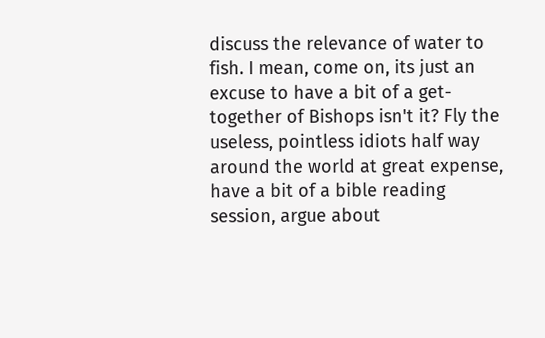discuss the relevance of water to fish. I mean, come on, its just an excuse to have a bit of a get-together of Bishops isn't it? Fly the useless, pointless idiots half way around the world at great expense, have a bit of a bible reading session, argue about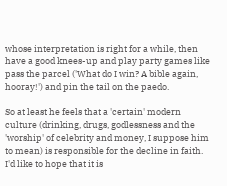whose interpretation is right for a while, then have a good knees-up and play party games like pass the parcel ('What do I win? A bible again, hooray!') and pin the tail on the paedo.

So at least he feels that a 'certain' modern culture (drinking, drugs, godlessness and the 'worship' of celebrity and money, I suppose him to mean) is responsible for the decline in faith. I'd like to hope that it is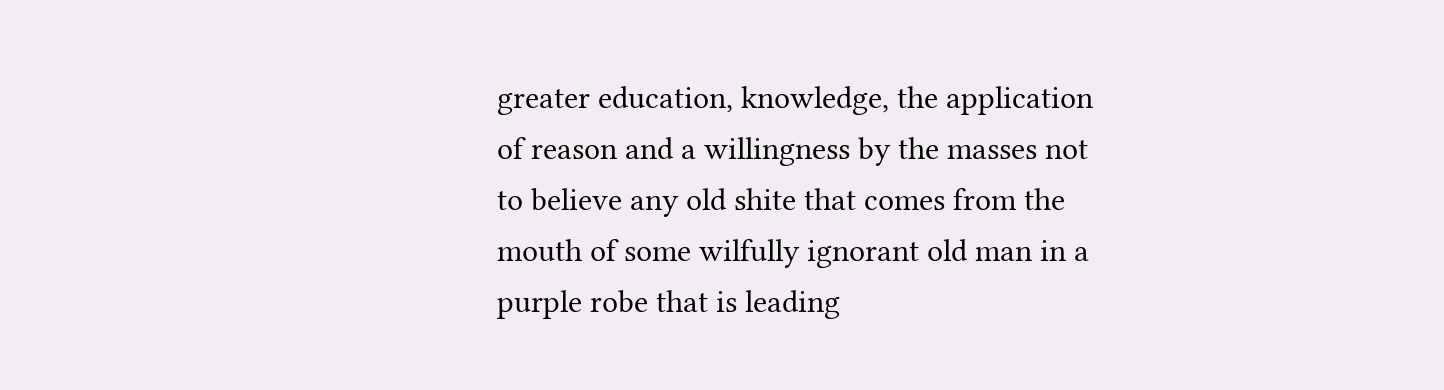greater education, knowledge, the application of reason and a willingness by the masses not to believe any old shite that comes from the mouth of some wilfully ignorant old man in a purple robe that is leading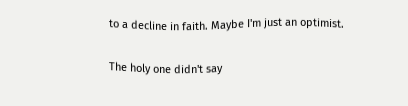to a decline in faith. Maybe I'm just an optimist.

The holy one didn't say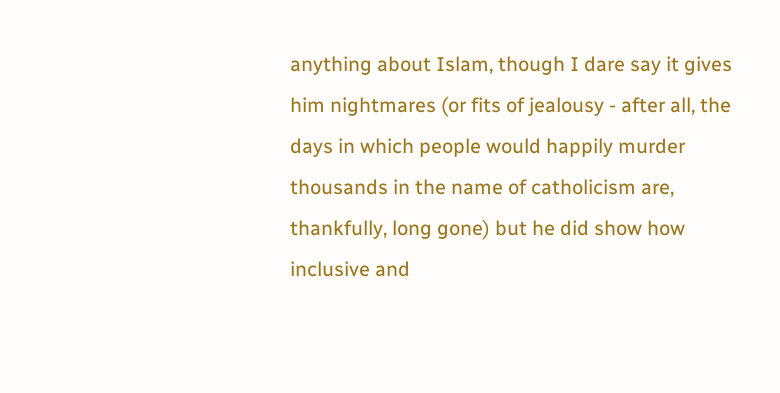anything about Islam, though I dare say it gives him nightmares (or fits of jealousy - after all, the days in which people would happily murder thousands in the name of catholicism are, thankfully, long gone) but he did show how inclusive and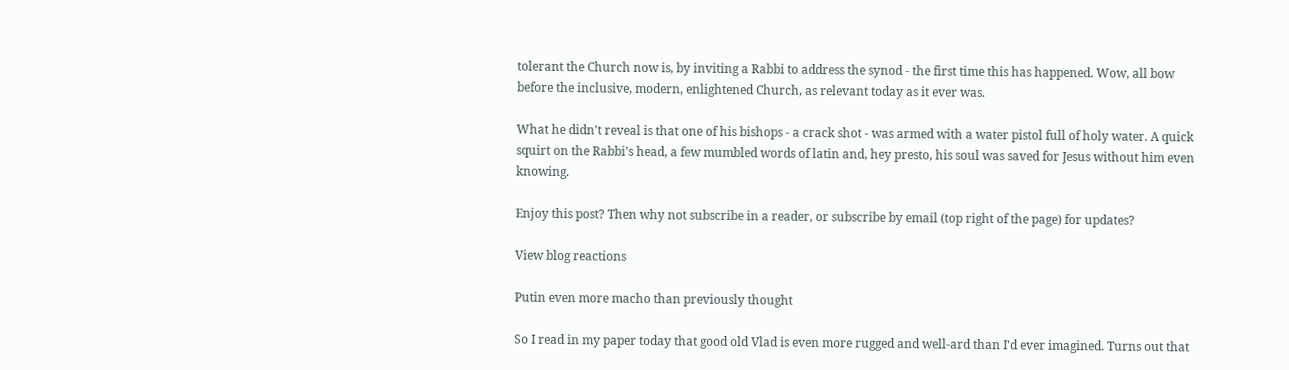tolerant the Church now is, by inviting a Rabbi to address the synod - the first time this has happened. Wow, all bow before the inclusive, modern, enlightened Church, as relevant today as it ever was.

What he didn't reveal is that one of his bishops - a crack shot - was armed with a water pistol full of holy water. A quick squirt on the Rabbi's head, a few mumbled words of latin and, hey presto, his soul was saved for Jesus without him even knowing.

Enjoy this post? Then why not subscribe in a reader, or subscribe by email (top right of the page) for updates?

View blog reactions

Putin even more macho than previously thought

So I read in my paper today that good old Vlad is even more rugged and well-ard than I'd ever imagined. Turns out that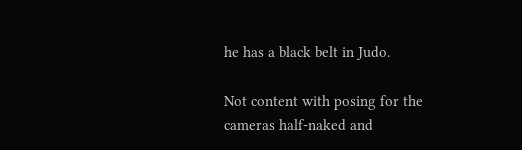he has a black belt in Judo.

Not content with posing for the cameras half-naked and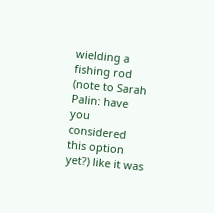wielding a fishing rod (note to Sarah Palin: have you considered this option yet?) like it was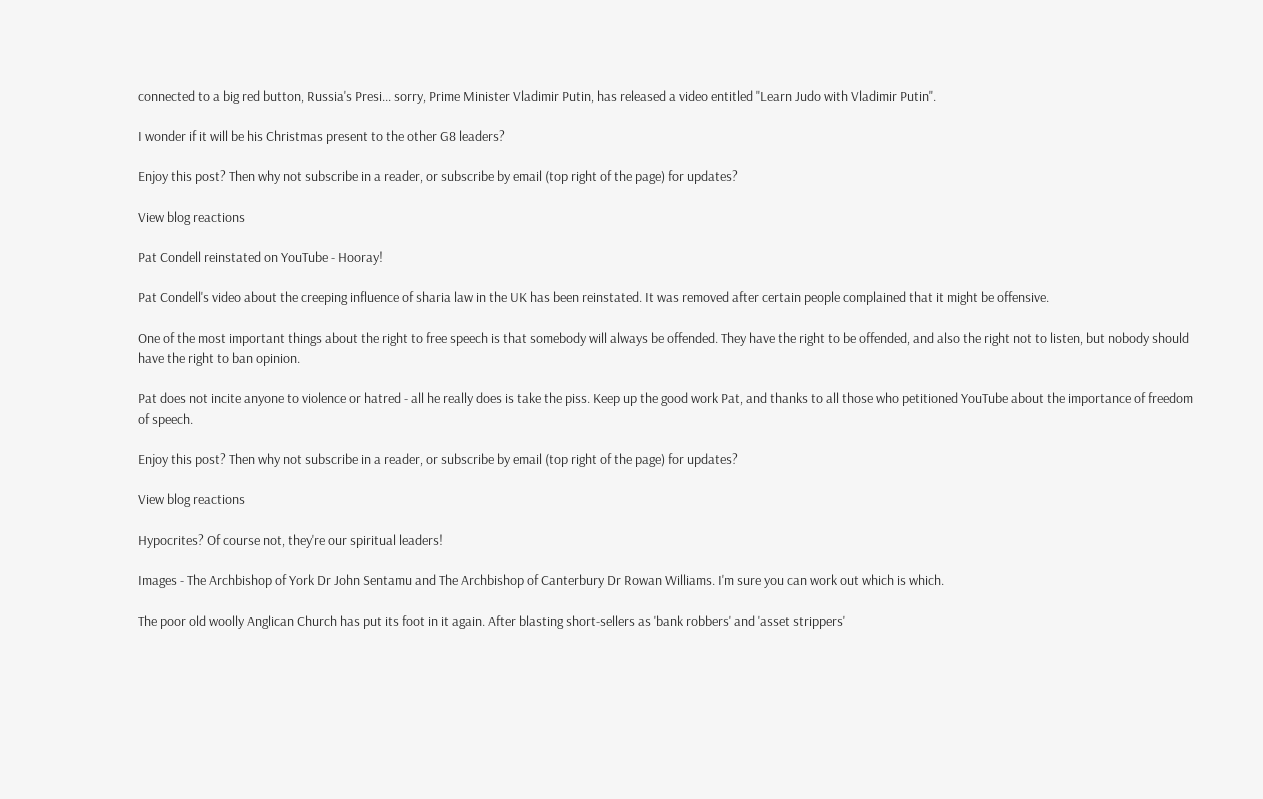connected to a big red button, Russia's Presi... sorry, Prime Minister Vladimir Putin, has released a video entitled "Learn Judo with Vladimir Putin".

I wonder if it will be his Christmas present to the other G8 leaders?

Enjoy this post? Then why not subscribe in a reader, or subscribe by email (top right of the page) for updates?

View blog reactions

Pat Condell reinstated on YouTube - Hooray!

Pat Condell's video about the creeping influence of sharia law in the UK has been reinstated. It was removed after certain people complained that it might be offensive.

One of the most important things about the right to free speech is that somebody will always be offended. They have the right to be offended, and also the right not to listen, but nobody should have the right to ban opinion.

Pat does not incite anyone to violence or hatred - all he really does is take the piss. Keep up the good work Pat, and thanks to all those who petitioned YouTube about the importance of freedom of speech.

Enjoy this post? Then why not subscribe in a reader, or subscribe by email (top right of the page) for updates?

View blog reactions

Hypocrites? Of course not, they're our spiritual leaders!

Images - The Archbishop of York Dr John Sentamu and The Archbishop of Canterbury Dr Rowan Williams. I'm sure you can work out which is which.

The poor old woolly Anglican Church has put its foot in it again. After blasting short-sellers as 'bank robbers' and 'asset strippers'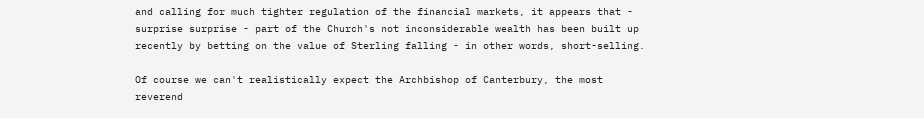and calling for much tighter regulation of the financial markets, it appears that - surprise surprise - part of the Church's not inconsiderable wealth has been built up recently by betting on the value of Sterling falling - in other words, short-selling.

Of course we can't realistically expect the Archbishop of Canterbury, the most reverend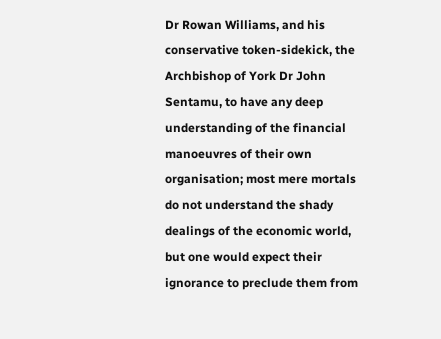Dr Rowan Williams, and his conservative token-sidekick, the Archbishop of York Dr John Sentamu, to have any deep understanding of the financial manoeuvres of their own organisation; most mere mortals do not understand the shady dealings of the economic world, but one would expect their ignorance to preclude them from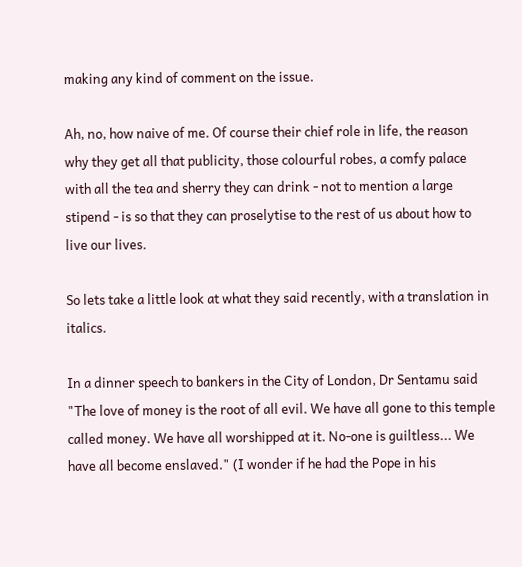making any kind of comment on the issue.

Ah, no, how naive of me. Of course their chief role in life, the reason why they get all that publicity, those colourful robes, a comfy palace with all the tea and sherry they can drink - not to mention a large stipend - is so that they can proselytise to the rest of us about how to live our lives.

So lets take a little look at what they said recently, with a translation in italics.

In a dinner speech to bankers in the City of London, Dr Sentamu said "The love of money is the root of all evil. We have all gone to this temple called money. We have all worshipped at it. No-one is guiltless... We have all become enslaved." (I wonder if he had the Pope in his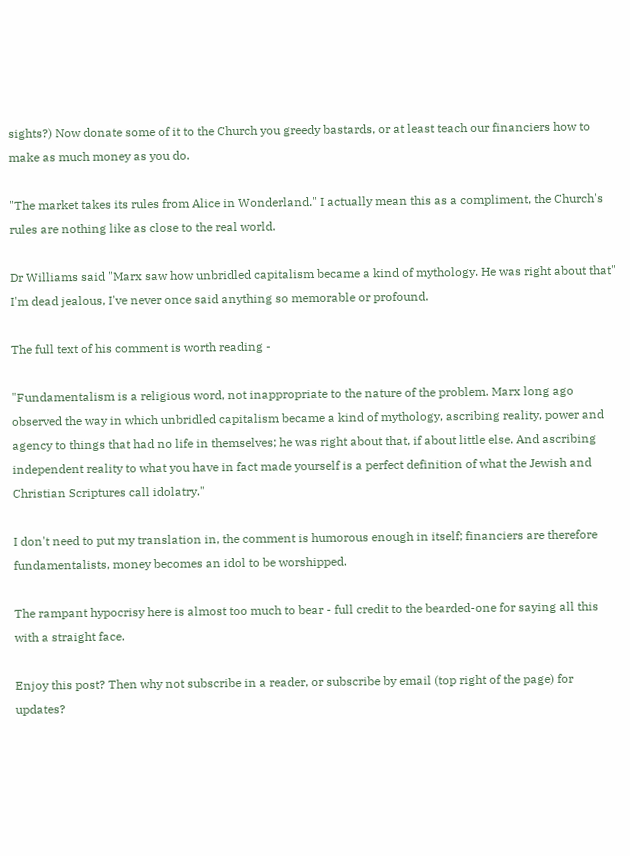sights?) Now donate some of it to the Church you greedy bastards, or at least teach our financiers how to make as much money as you do.

"The market takes its rules from Alice in Wonderland." I actually mean this as a compliment, the Church's rules are nothing like as close to the real world.

Dr Williams said "Marx saw how unbridled capitalism became a kind of mythology. He was right about that" I'm dead jealous, I've never once said anything so memorable or profound.

The full text of his comment is worth reading -

"Fundamentalism is a religious word, not inappropriate to the nature of the problem. Marx long ago observed the way in which unbridled capitalism became a kind of mythology, ascribing reality, power and agency to things that had no life in themselves; he was right about that, if about little else. And ascribing independent reality to what you have in fact made yourself is a perfect definition of what the Jewish and Christian Scriptures call idolatry."

I don't need to put my translation in, the comment is humorous enough in itself; financiers are therefore fundamentalists, money becomes an idol to be worshipped.

The rampant hypocrisy here is almost too much to bear - full credit to the bearded-one for saying all this with a straight face.

Enjoy this post? Then why not subscribe in a reader, or subscribe by email (top right of the page) for updates?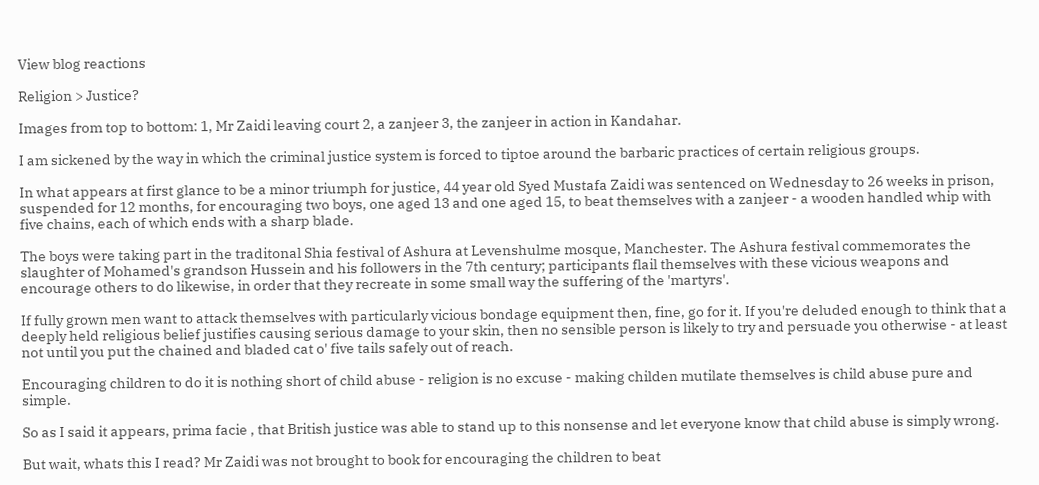View blog reactions

Religion > Justice?

Images from top to bottom: 1, Mr Zaidi leaving court 2, a zanjeer 3, the zanjeer in action in Kandahar.

I am sickened by the way in which the criminal justice system is forced to tiptoe around the barbaric practices of certain religious groups.

In what appears at first glance to be a minor triumph for justice, 44 year old Syed Mustafa Zaidi was sentenced on Wednesday to 26 weeks in prison, suspended for 12 months, for encouraging two boys, one aged 13 and one aged 15, to beat themselves with a zanjeer - a wooden handled whip with five chains, each of which ends with a sharp blade.

The boys were taking part in the traditonal Shia festival of Ashura at Levenshulme mosque, Manchester. The Ashura festival commemorates the slaughter of Mohamed's grandson Hussein and his followers in the 7th century; participants flail themselves with these vicious weapons and encourage others to do likewise, in order that they recreate in some small way the suffering of the 'martyrs'.

If fully grown men want to attack themselves with particularly vicious bondage equipment then, fine, go for it. If you're deluded enough to think that a deeply held religious belief justifies causing serious damage to your skin, then no sensible person is likely to try and persuade you otherwise - at least not until you put the chained and bladed cat o' five tails safely out of reach.

Encouraging children to do it is nothing short of child abuse - religion is no excuse - making childen mutilate themselves is child abuse pure and simple.

So as I said it appears, prima facie , that British justice was able to stand up to this nonsense and let everyone know that child abuse is simply wrong.

But wait, whats this I read? Mr Zaidi was not brought to book for encouraging the children to beat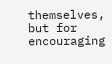themselves, but for encouraging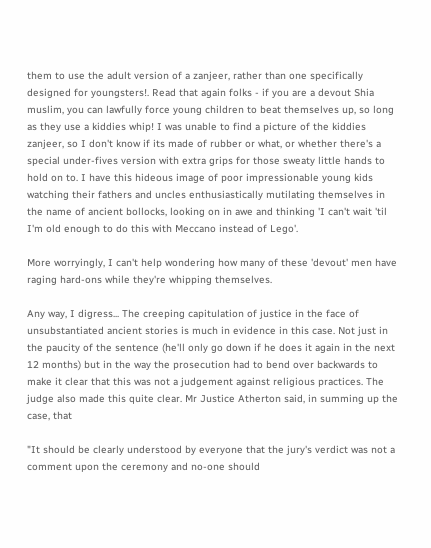them to use the adult version of a zanjeer, rather than one specifically designed for youngsters!. Read that again folks - if you are a devout Shia muslim, you can lawfully force young children to beat themselves up, so long as they use a kiddies whip! I was unable to find a picture of the kiddies zanjeer, so I don't know if its made of rubber or what, or whether there's a special under-fives version with extra grips for those sweaty little hands to hold on to. I have this hideous image of poor impressionable young kids watching their fathers and uncles enthusiastically mutilating themselves in the name of ancient bollocks, looking on in awe and thinking 'I can't wait 'til I'm old enough to do this with Meccano instead of Lego'.

More worryingly, I can't help wondering how many of these 'devout' men have raging hard-ons while they're whipping themselves.

Any way, I digress... The creeping capitulation of justice in the face of unsubstantiated ancient stories is much in evidence in this case. Not just in the paucity of the sentence (he'll only go down if he does it again in the next 12 months) but in the way the prosecution had to bend over backwards to make it clear that this was not a judgement against religious practices. The judge also made this quite clear. Mr Justice Atherton said, in summing up the case, that

"It should be clearly understood by everyone that the jury's verdict was not a comment upon the ceremony and no-one should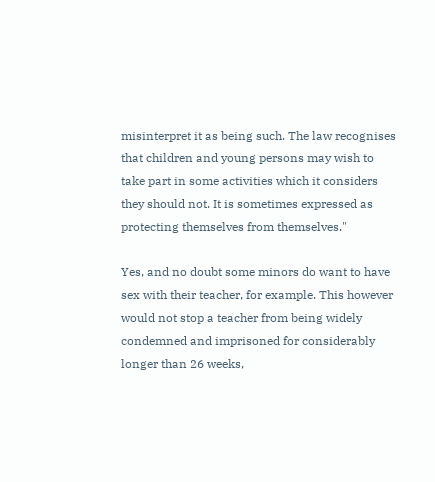misinterpret it as being such. The law recognises that children and young persons may wish to take part in some activities which it considers they should not. It is sometimes expressed as protecting themselves from themselves."

Yes, and no doubt some minors do want to have sex with their teacher, for example. This however would not stop a teacher from being widely condemned and imprisoned for considerably longer than 26 weeks,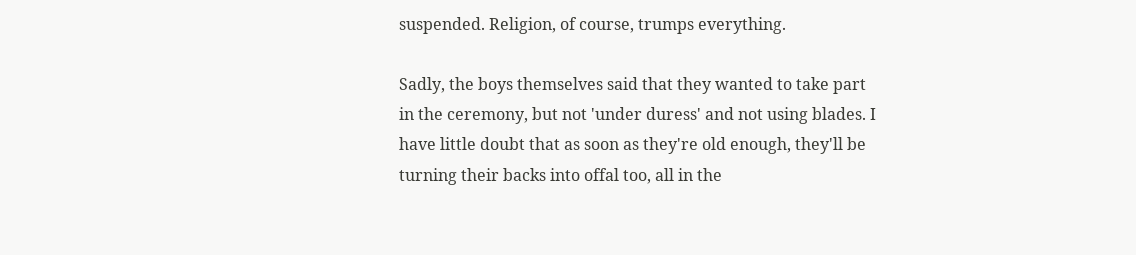suspended. Religion, of course, trumps everything.

Sadly, the boys themselves said that they wanted to take part in the ceremony, but not 'under duress' and not using blades. I have little doubt that as soon as they're old enough, they'll be turning their backs into offal too, all in the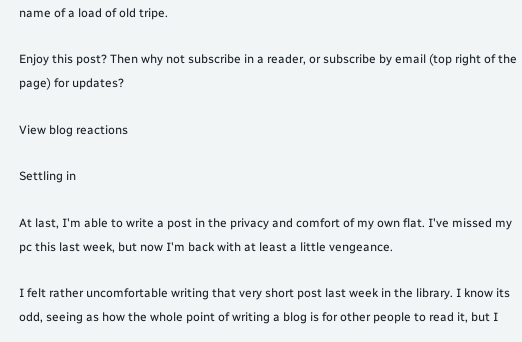name of a load of old tripe.

Enjoy this post? Then why not subscribe in a reader, or subscribe by email (top right of the page) for updates?

View blog reactions

Settling in

At last, I'm able to write a post in the privacy and comfort of my own flat. I've missed my pc this last week, but now I'm back with at least a little vengeance.

I felt rather uncomfortable writing that very short post last week in the library. I know its odd, seeing as how the whole point of writing a blog is for other people to read it, but I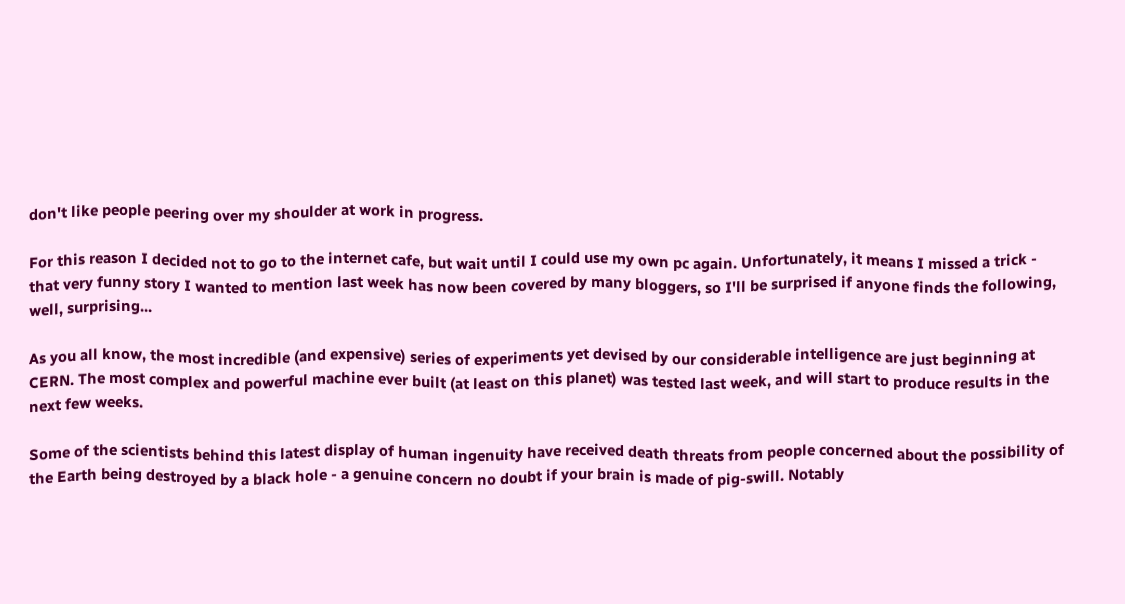don't like people peering over my shoulder at work in progress.

For this reason I decided not to go to the internet cafe, but wait until I could use my own pc again. Unfortunately, it means I missed a trick - that very funny story I wanted to mention last week has now been covered by many bloggers, so I'll be surprised if anyone finds the following, well, surprising...

As you all know, the most incredible (and expensive) series of experiments yet devised by our considerable intelligence are just beginning at CERN. The most complex and powerful machine ever built (at least on this planet) was tested last week, and will start to produce results in the next few weeks.

Some of the scientists behind this latest display of human ingenuity have received death threats from people concerned about the possibility of the Earth being destroyed by a black hole - a genuine concern no doubt if your brain is made of pig-swill. Notably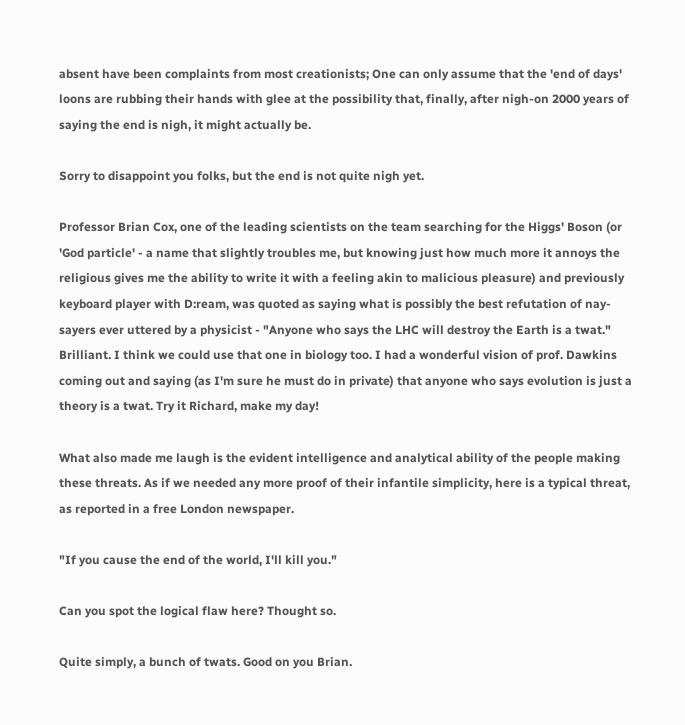absent have been complaints from most creationists; One can only assume that the 'end of days' loons are rubbing their hands with glee at the possibility that, finally, after nigh-on 2000 years of saying the end is nigh, it might actually be.

Sorry to disappoint you folks, but the end is not quite nigh yet.

Professor Brian Cox, one of the leading scientists on the team searching for the Higgs' Boson (or 'God particle' - a name that slightly troubles me, but knowing just how much more it annoys the religious gives me the ability to write it with a feeling akin to malicious pleasure) and previously keyboard player with D:ream, was quoted as saying what is possibly the best refutation of nay-sayers ever uttered by a physicist - "Anyone who says the LHC will destroy the Earth is a twat." Brilliant. I think we could use that one in biology too. I had a wonderful vision of prof. Dawkins coming out and saying (as I'm sure he must do in private) that anyone who says evolution is just a theory is a twat. Try it Richard, make my day!

What also made me laugh is the evident intelligence and analytical ability of the people making these threats. As if we needed any more proof of their infantile simplicity, here is a typical threat, as reported in a free London newspaper.

"If you cause the end of the world, I'll kill you."

Can you spot the logical flaw here? Thought so.

Quite simply, a bunch of twats. Good on you Brian.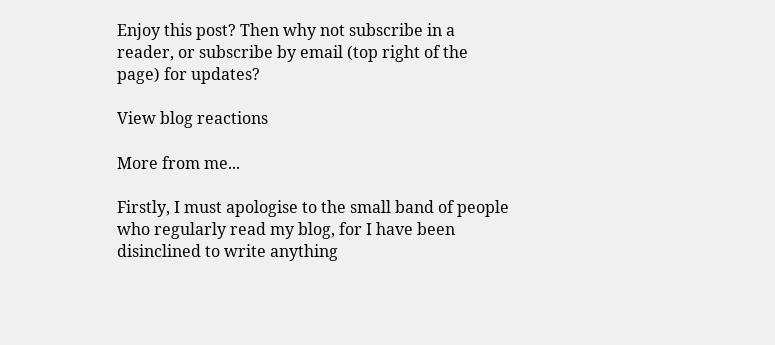Enjoy this post? Then why not subscribe in a reader, or subscribe by email (top right of the page) for updates?

View blog reactions

More from me...

Firstly, I must apologise to the small band of people who regularly read my blog, for I have been disinclined to write anything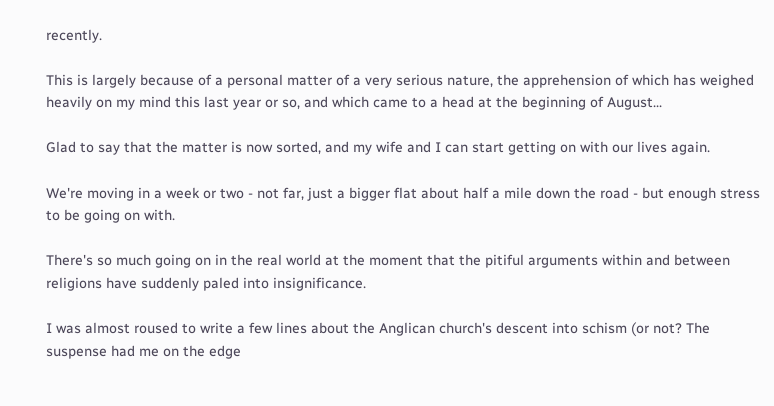recently.

This is largely because of a personal matter of a very serious nature, the apprehension of which has weighed heavily on my mind this last year or so, and which came to a head at the beginning of August...

Glad to say that the matter is now sorted, and my wife and I can start getting on with our lives again.

We're moving in a week or two - not far, just a bigger flat about half a mile down the road - but enough stress to be going on with.

There's so much going on in the real world at the moment that the pitiful arguments within and between religions have suddenly paled into insignificance.

I was almost roused to write a few lines about the Anglican church's descent into schism (or not? The suspense had me on the edge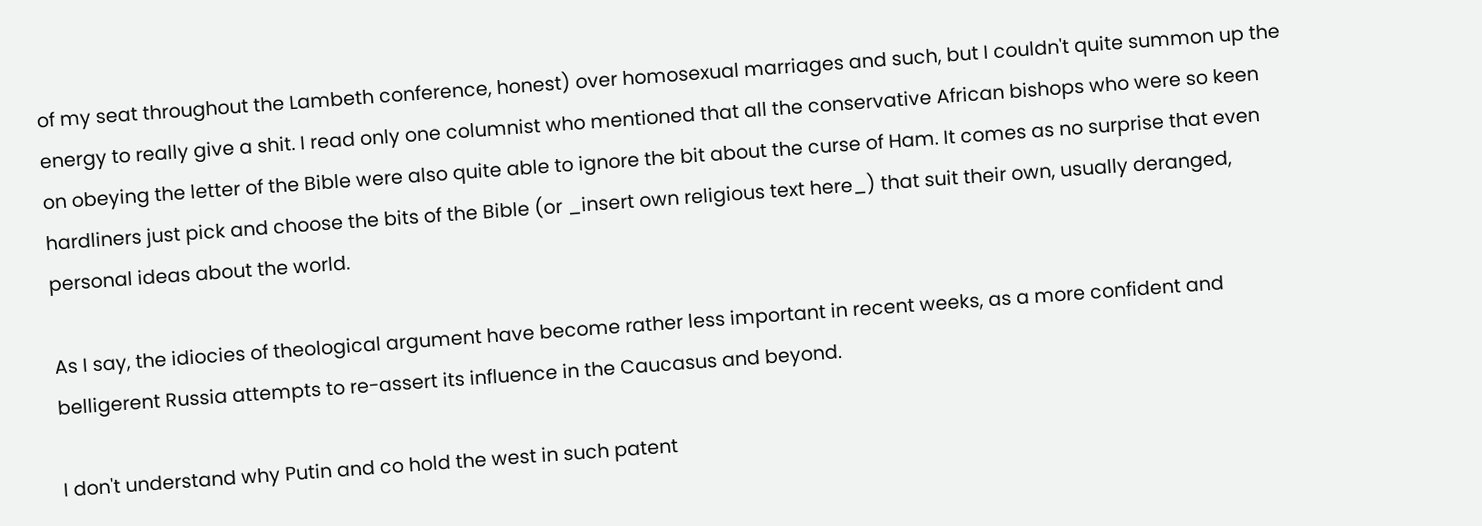of my seat throughout the Lambeth conference, honest) over homosexual marriages and such, but I couldn't quite summon up the energy to really give a shit. I read only one columnist who mentioned that all the conservative African bishops who were so keen on obeying the letter of the Bible were also quite able to ignore the bit about the curse of Ham. It comes as no surprise that even hardliners just pick and choose the bits of the Bible (or _insert own religious text here_) that suit their own, usually deranged, personal ideas about the world.

As I say, the idiocies of theological argument have become rather less important in recent weeks, as a more confident and belligerent Russia attempts to re-assert its influence in the Caucasus and beyond.

I don't understand why Putin and co hold the west in such patent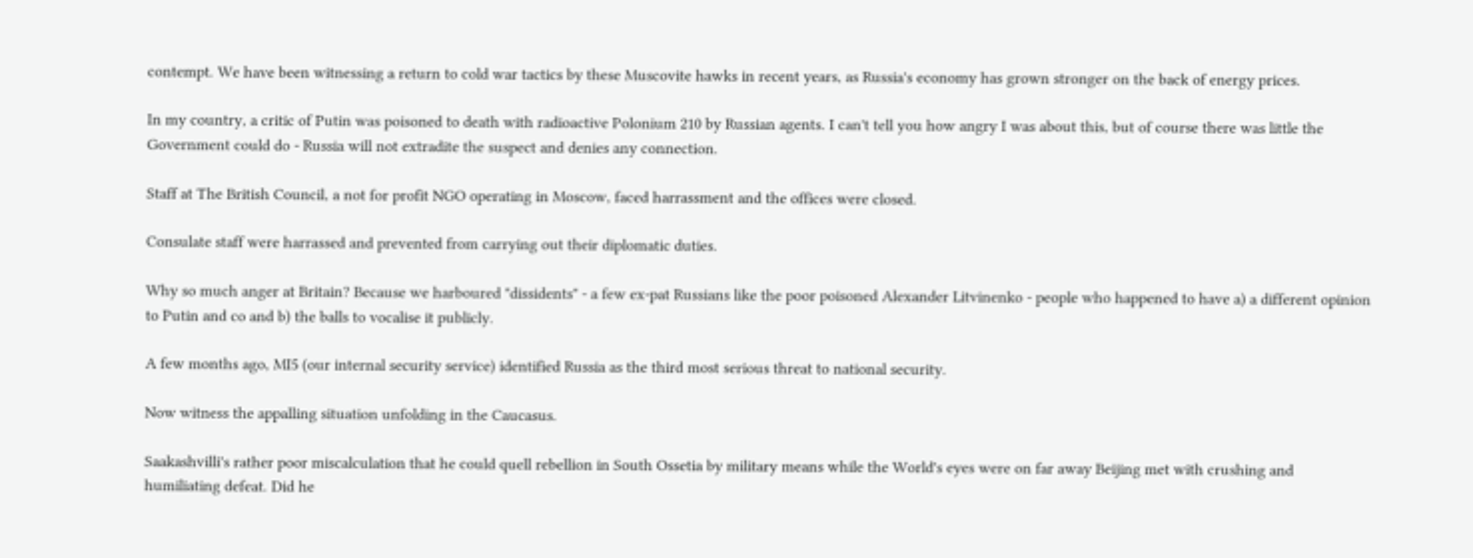contempt. We have been witnessing a return to cold war tactics by these Muscovite hawks in recent years, as Russia's economy has grown stronger on the back of energy prices.

In my country, a critic of Putin was poisoned to death with radioactive Polonium 210 by Russian agents. I can't tell you how angry I was about this, but of course there was little the Government could do - Russia will not extradite the suspect and denies any connection.

Staff at The British Council, a not for profit NGO operating in Moscow, faced harrassment and the offices were closed.

Consulate staff were harrassed and prevented from carrying out their diplomatic duties.

Why so much anger at Britain? Because we harboured "dissidents" - a few ex-pat Russians like the poor poisoned Alexander Litvinenko - people who happened to have a) a different opinion to Putin and co and b) the balls to vocalise it publicly.

A few months ago, MI5 (our internal security service) identified Russia as the third most serious threat to national security.

Now witness the appalling situation unfolding in the Caucasus.

Saakashvilli's rather poor miscalculation that he could quell rebellion in South Ossetia by military means while the World's eyes were on far away Beijing met with crushing and humiliating defeat. Did he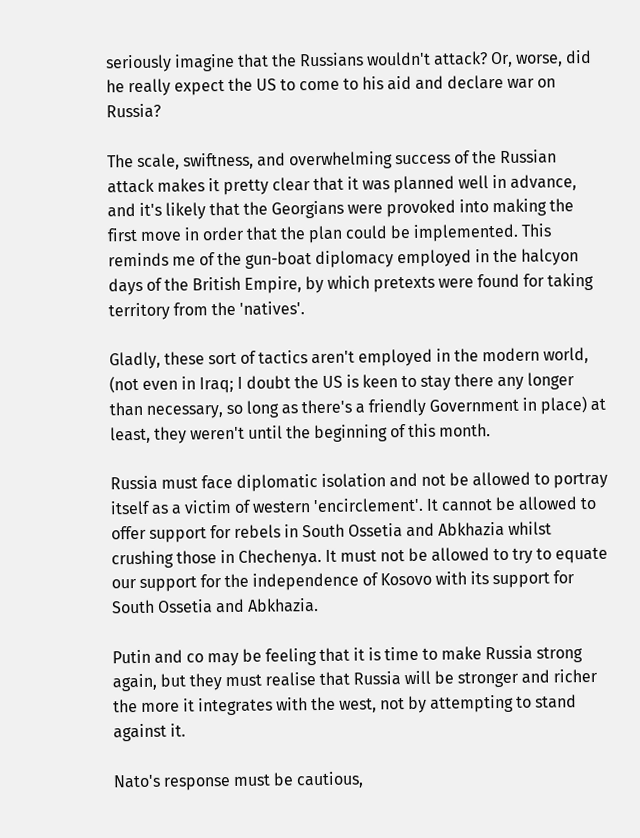seriously imagine that the Russians wouldn't attack? Or, worse, did he really expect the US to come to his aid and declare war on Russia?

The scale, swiftness, and overwhelming success of the Russian attack makes it pretty clear that it was planned well in advance, and it's likely that the Georgians were provoked into making the first move in order that the plan could be implemented. This reminds me of the gun-boat diplomacy employed in the halcyon days of the British Empire, by which pretexts were found for taking territory from the 'natives'.

Gladly, these sort of tactics aren't employed in the modern world, (not even in Iraq; I doubt the US is keen to stay there any longer than necessary, so long as there's a friendly Government in place) at least, they weren't until the beginning of this month.

Russia must face diplomatic isolation and not be allowed to portray itself as a victim of western 'encirclement'. It cannot be allowed to offer support for rebels in South Ossetia and Abkhazia whilst crushing those in Chechenya. It must not be allowed to try to equate our support for the independence of Kosovo with its support for South Ossetia and Abkhazia.

Putin and co may be feeling that it is time to make Russia strong again, but they must realise that Russia will be stronger and richer the more it integrates with the west, not by attempting to stand against it.

Nato's response must be cautious,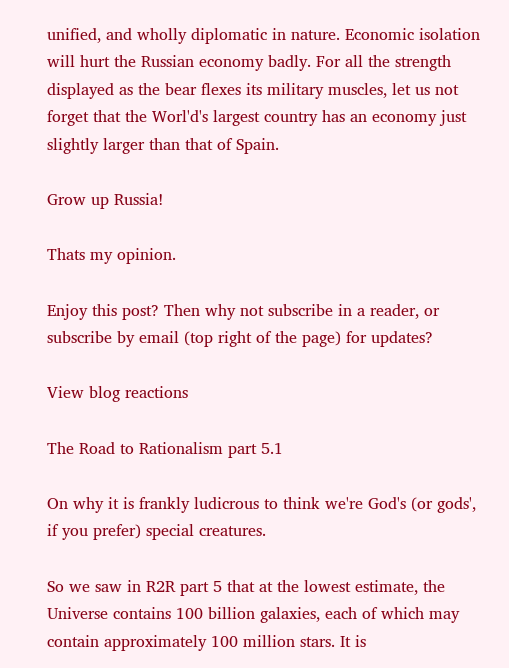unified, and wholly diplomatic in nature. Economic isolation will hurt the Russian economy badly. For all the strength displayed as the bear flexes its military muscles, let us not forget that the Worl'd's largest country has an economy just slightly larger than that of Spain.

Grow up Russia!

Thats my opinion.

Enjoy this post? Then why not subscribe in a reader, or subscribe by email (top right of the page) for updates?

View blog reactions

The Road to Rationalism part 5.1

On why it is frankly ludicrous to think we're God's (or gods', if you prefer) special creatures.

So we saw in R2R part 5 that at the lowest estimate, the Universe contains 100 billion galaxies, each of which may contain approximately 100 million stars. It is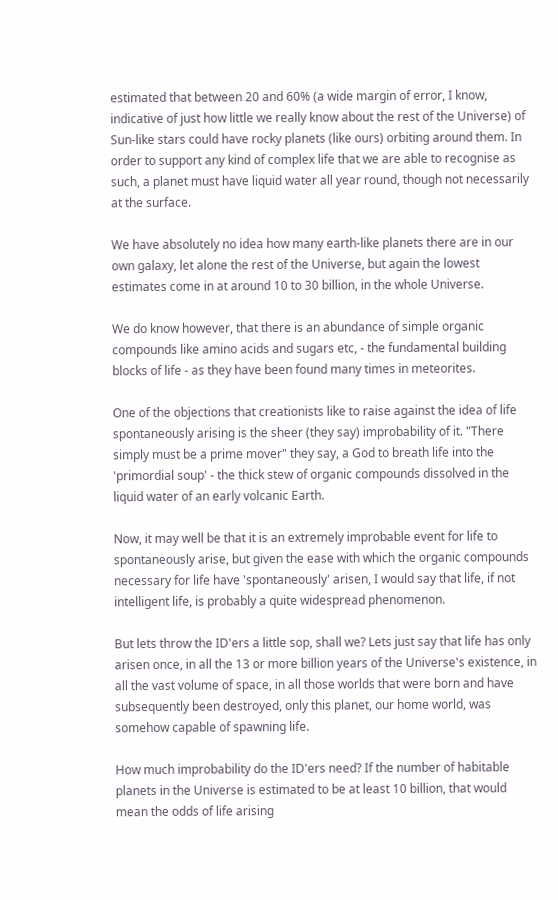estimated that between 20 and 60% (a wide margin of error, I know, indicative of just how little we really know about the rest of the Universe) of Sun-like stars could have rocky planets (like ours) orbiting around them. In order to support any kind of complex life that we are able to recognise as such, a planet must have liquid water all year round, though not necessarily at the surface.

We have absolutely no idea how many earth-like planets there are in our own galaxy, let alone the rest of the Universe, but again the lowest estimates come in at around 10 to 30 billion, in the whole Universe.

We do know however, that there is an abundance of simple organic compounds like amino acids and sugars etc, - the fundamental building blocks of life - as they have been found many times in meteorites.

One of the objections that creationists like to raise against the idea of life spontaneously arising is the sheer (they say) improbability of it. "There simply must be a prime mover" they say, a God to breath life into the 'primordial soup' - the thick stew of organic compounds dissolved in the liquid water of an early volcanic Earth.

Now, it may well be that it is an extremely improbable event for life to spontaneously arise, but given the ease with which the organic compounds necessary for life have 'spontaneously' arisen, I would say that life, if not intelligent life, is probably a quite widespread phenomenon.

But lets throw the ID'ers a little sop, shall we? Lets just say that life has only arisen once, in all the 13 or more billion years of the Universe's existence, in all the vast volume of space, in all those worlds that were born and have subsequently been destroyed, only this planet, our home world, was somehow capable of spawning life.

How much improbability do the ID'ers need? If the number of habitable planets in the Universe is estimated to be at least 10 billion, that would mean the odds of life arising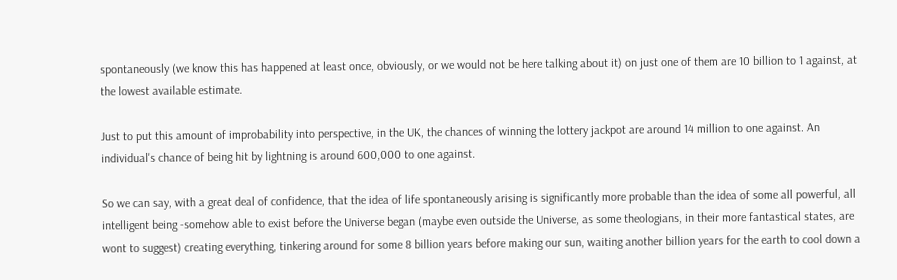spontaneously (we know this has happened at least once, obviously, or we would not be here talking about it) on just one of them are 10 billion to 1 against, at the lowest available estimate.

Just to put this amount of improbability into perspective, in the UK, the chances of winning the lottery jackpot are around 14 million to one against. An individual's chance of being hit by lightning is around 600,000 to one against.

So we can say, with a great deal of confidence, that the idea of life spontaneously arising is significantly more probable than the idea of some all powerful, all intelligent being -somehow able to exist before the Universe began (maybe even outside the Universe, as some theologians, in their more fantastical states, are wont to suggest) creating everything, tinkering around for some 8 billion years before making our sun, waiting another billion years for the earth to cool down a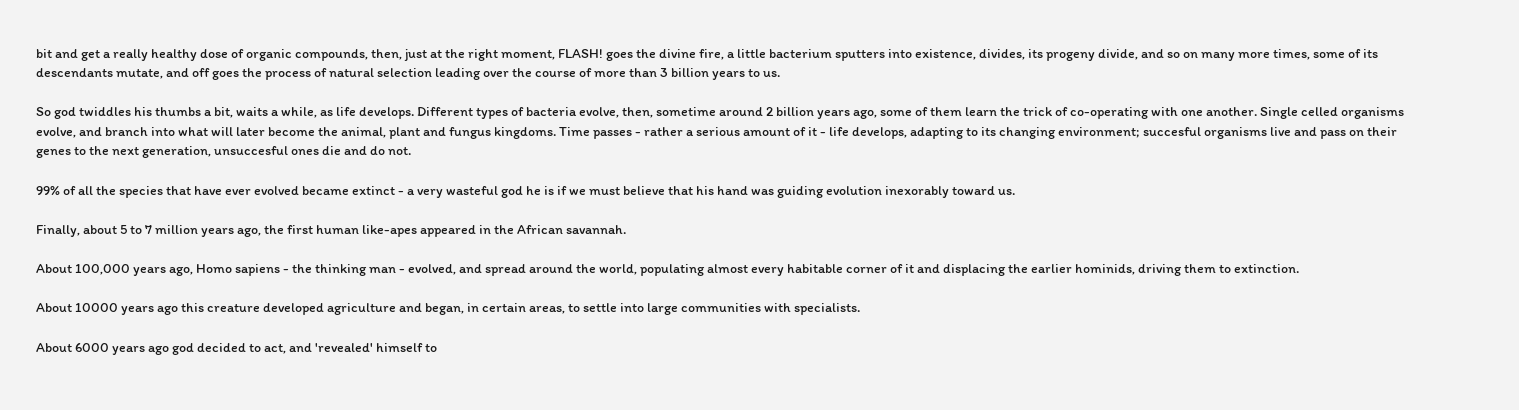bit and get a really healthy dose of organic compounds, then, just at the right moment, FLASH! goes the divine fire, a little bacterium sputters into existence, divides, its progeny divide, and so on many more times, some of its descendants mutate, and off goes the process of natural selection leading over the course of more than 3 billion years to us.

So god twiddles his thumbs a bit, waits a while, as life develops. Different types of bacteria evolve, then, sometime around 2 billion years ago, some of them learn the trick of co-operating with one another. Single celled organisms evolve, and branch into what will later become the animal, plant and fungus kingdoms. Time passes - rather a serious amount of it - life develops, adapting to its changing environment; succesful organisms live and pass on their genes to the next generation, unsuccesful ones die and do not.

99% of all the species that have ever evolved became extinct - a very wasteful god he is if we must believe that his hand was guiding evolution inexorably toward us.

Finally, about 5 to 7 million years ago, the first human like-apes appeared in the African savannah.

About 100,000 years ago, Homo sapiens - the thinking man - evolved, and spread around the world, populating almost every habitable corner of it and displacing the earlier hominids, driving them to extinction.

About 10000 years ago this creature developed agriculture and began, in certain areas, to settle into large communities with specialists.

About 6000 years ago god decided to act, and 'revealed' himself to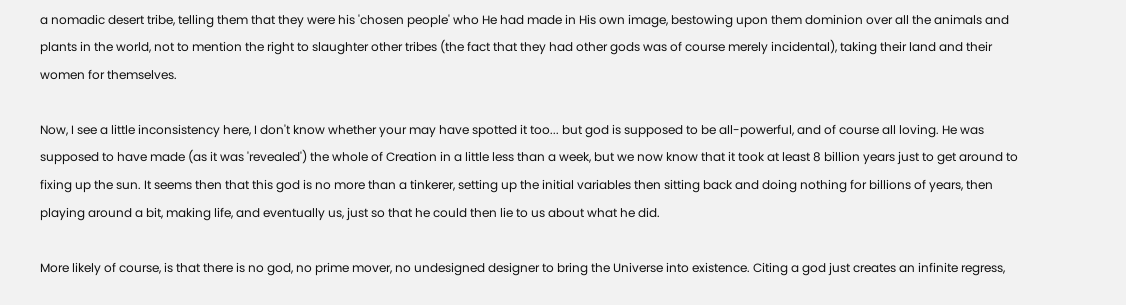a nomadic desert tribe, telling them that they were his 'chosen people' who He had made in His own image, bestowing upon them dominion over all the animals and plants in the world, not to mention the right to slaughter other tribes (the fact that they had other gods was of course merely incidental), taking their land and their women for themselves.

Now, I see a little inconsistency here, I don't know whether your may have spotted it too... but god is supposed to be all-powerful, and of course all loving. He was supposed to have made (as it was 'revealed') the whole of Creation in a little less than a week, but we now know that it took at least 8 billion years just to get around to fixing up the sun. It seems then that this god is no more than a tinkerer, setting up the initial variables then sitting back and doing nothing for billions of years, then playing around a bit, making life, and eventually us, just so that he could then lie to us about what he did.

More likely of course, is that there is no god, no prime mover, no undesigned designer to bring the Universe into existence. Citing a god just creates an infinite regress,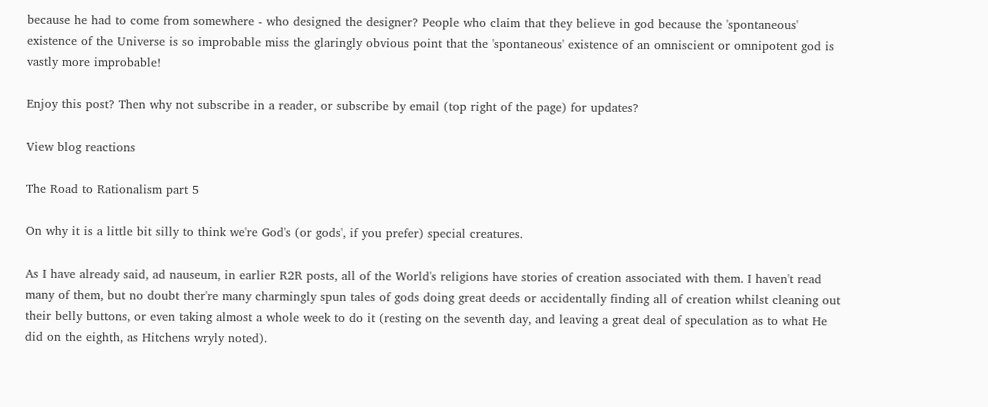because he had to come from somewhere - who designed the designer? People who claim that they believe in god because the 'spontaneous' existence of the Universe is so improbable miss the glaringly obvious point that the 'spontaneous' existence of an omniscient or omnipotent god is vastly more improbable!

Enjoy this post? Then why not subscribe in a reader, or subscribe by email (top right of the page) for updates?

View blog reactions

The Road to Rationalism part 5

On why it is a little bit silly to think we're God's (or gods', if you prefer) special creatures.

As I have already said, ad nauseum, in earlier R2R posts, all of the World's religions have stories of creation associated with them. I haven't read many of them, but no doubt ther're many charmingly spun tales of gods doing great deeds or accidentally finding all of creation whilst cleaning out their belly buttons, or even taking almost a whole week to do it (resting on the seventh day, and leaving a great deal of speculation as to what He did on the eighth, as Hitchens wryly noted).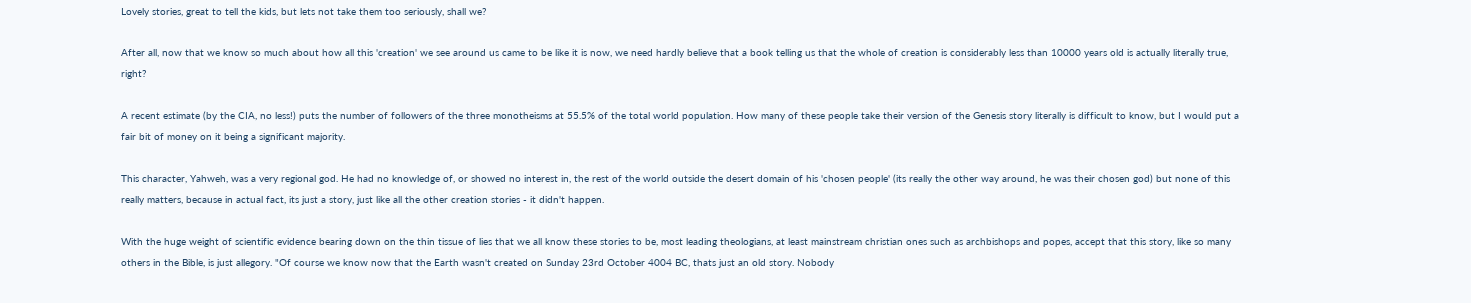Lovely stories, great to tell the kids, but lets not take them too seriously, shall we?

After all, now that we know so much about how all this 'creation' we see around us came to be like it is now, we need hardly believe that a book telling us that the whole of creation is considerably less than 10000 years old is actually literally true, right?

A recent estimate (by the CIA, no less!) puts the number of followers of the three monotheisms at 55.5% of the total world population. How many of these people take their version of the Genesis story literally is difficult to know, but I would put a fair bit of money on it being a significant majority.

This character, Yahweh, was a very regional god. He had no knowledge of, or showed no interest in, the rest of the world outside the desert domain of his 'chosen people' (its really the other way around, he was their chosen god) but none of this really matters, because in actual fact, its just a story, just like all the other creation stories - it didn't happen.

With the huge weight of scientific evidence bearing down on the thin tissue of lies that we all know these stories to be, most leading theologians, at least mainstream christian ones such as archbishops and popes, accept that this story, like so many others in the Bible, is just allegory. "Of course we know now that the Earth wasn't created on Sunday 23rd October 4004 BC, thats just an old story. Nobody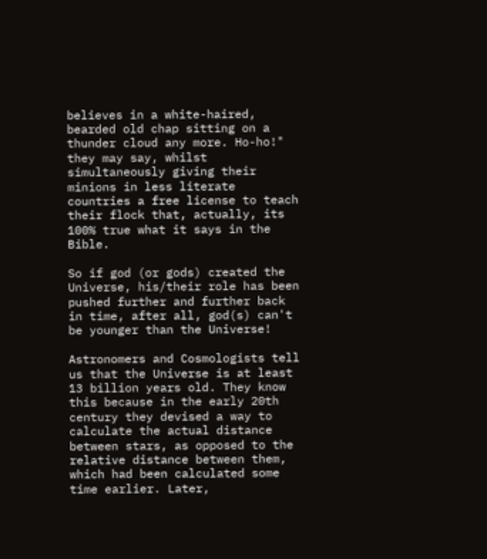believes in a white-haired, bearded old chap sitting on a thunder cloud any more. Ho-ho!" they may say, whilst simultaneously giving their minions in less literate countries a free license to teach their flock that, actually, its 100% true what it says in the Bible.

So if god (or gods) created the Universe, his/their role has been pushed further and further back in time, after all, god(s) can't be younger than the Universe!

Astronomers and Cosmologists tell us that the Universe is at least 13 billion years old. They know this because in the early 20th century they devised a way to calculate the actual distance between stars, as opposed to the relative distance between them, which had been calculated some time earlier. Later,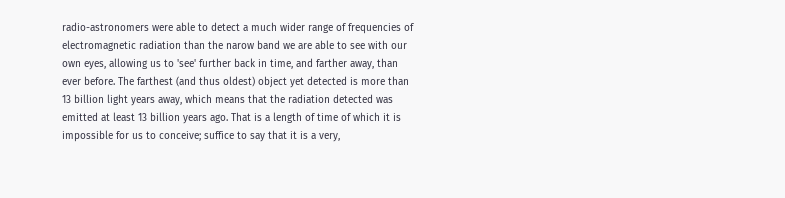radio-astronomers were able to detect a much wider range of frequencies of electromagnetic radiation than the narow band we are able to see with our own eyes, allowing us to 'see' further back in time, and farther away, than ever before. The farthest (and thus oldest) object yet detected is more than 13 billion light years away, which means that the radiation detected was emitted at least 13 billion years ago. That is a length of time of which it is impossible for us to conceive; suffice to say that it is a very,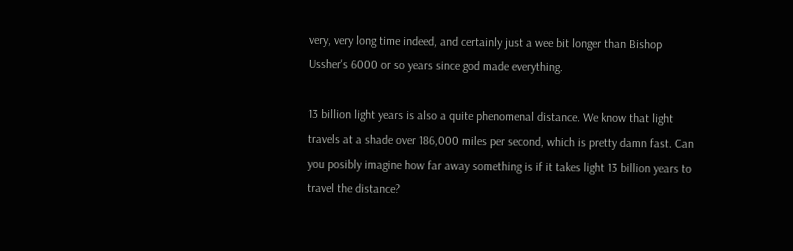very, very long time indeed, and certainly just a wee bit longer than Bishop Ussher's 6000 or so years since god made everything.

13 billion light years is also a quite phenomenal distance. We know that light travels at a shade over 186,000 miles per second, which is pretty damn fast. Can you posibly imagine how far away something is if it takes light 13 billion years to travel the distance?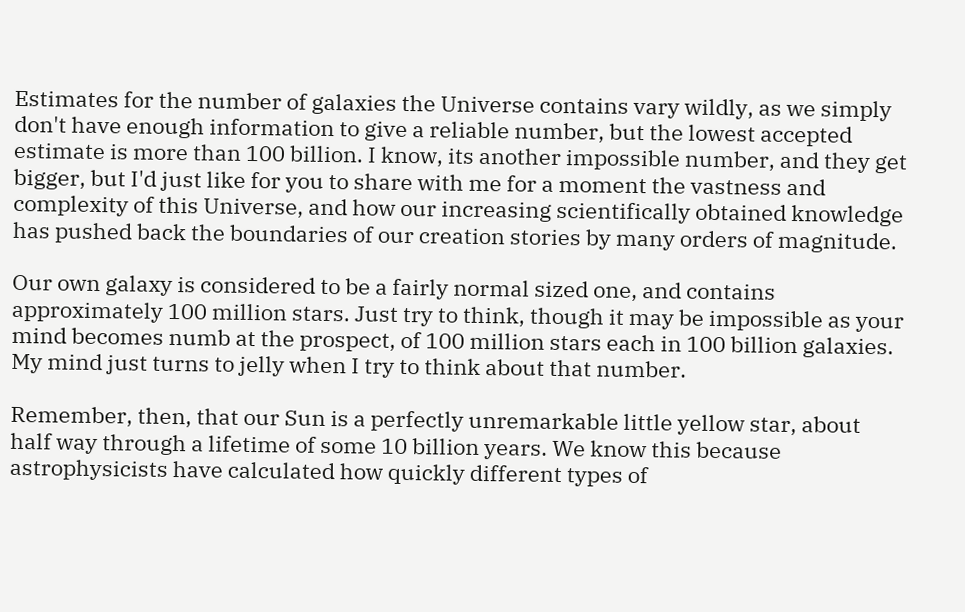Estimates for the number of galaxies the Universe contains vary wildly, as we simply don't have enough information to give a reliable number, but the lowest accepted estimate is more than 100 billion. I know, its another impossible number, and they get bigger, but I'd just like for you to share with me for a moment the vastness and complexity of this Universe, and how our increasing scientifically obtained knowledge has pushed back the boundaries of our creation stories by many orders of magnitude.

Our own galaxy is considered to be a fairly normal sized one, and contains approximately 100 million stars. Just try to think, though it may be impossible as your mind becomes numb at the prospect, of 100 million stars each in 100 billion galaxies. My mind just turns to jelly when I try to think about that number.

Remember, then, that our Sun is a perfectly unremarkable little yellow star, about half way through a lifetime of some 10 billion years. We know this because astrophysicists have calculated how quickly different types of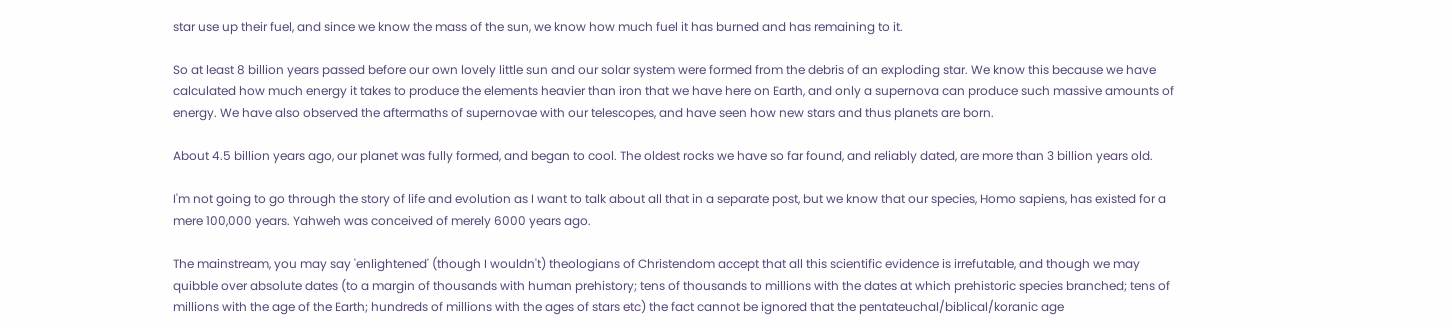star use up their fuel, and since we know the mass of the sun, we know how much fuel it has burned and has remaining to it.

So at least 8 billion years passed before our own lovely little sun and our solar system were formed from the debris of an exploding star. We know this because we have calculated how much energy it takes to produce the elements heavier than iron that we have here on Earth, and only a supernova can produce such massive amounts of energy. We have also observed the aftermaths of supernovae with our telescopes, and have seen how new stars and thus planets are born.

About 4.5 billion years ago, our planet was fully formed, and began to cool. The oldest rocks we have so far found, and reliably dated, are more than 3 billion years old.

I'm not going to go through the story of life and evolution as I want to talk about all that in a separate post, but we know that our species, Homo sapiens, has existed for a mere 100,000 years. Yahweh was conceived of merely 6000 years ago.

The mainstream, you may say 'enlightened' (though I wouldn't) theologians of Christendom accept that all this scientific evidence is irrefutable, and though we may quibble over absolute dates (to a margin of thousands with human prehistory; tens of thousands to millions with the dates at which prehistoric species branched; tens of millions with the age of the Earth; hundreds of millions with the ages of stars etc) the fact cannot be ignored that the pentateuchal/biblical/koranic age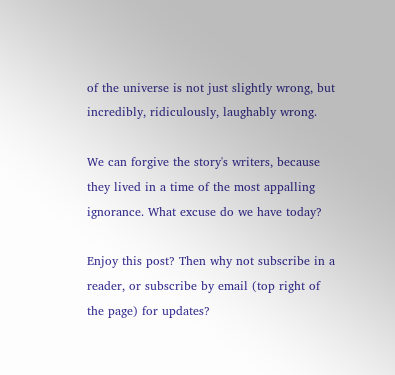of the universe is not just slightly wrong, but incredibly, ridiculously, laughably wrong.

We can forgive the story's writers, because they lived in a time of the most appalling ignorance. What excuse do we have today?

Enjoy this post? Then why not subscribe in a reader, or subscribe by email (top right of the page) for updates?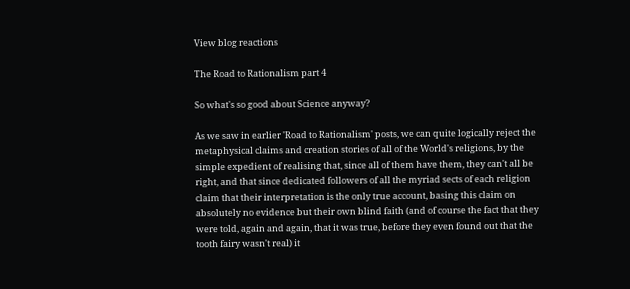View blog reactions

The Road to Rationalism part 4

So what's so good about Science anyway?

As we saw in earlier 'Road to Rationalism' posts, we can quite logically reject the metaphysical claims and creation stories of all of the World's religions, by the simple expedient of realising that, since all of them have them, they can't all be right, and that since dedicated followers of all the myriad sects of each religion claim that their interpretation is the only true account, basing this claim on absolutely no evidence but their own blind faith (and of course the fact that they were told, again and again, that it was true, before they even found out that the tooth fairy wasn't real) it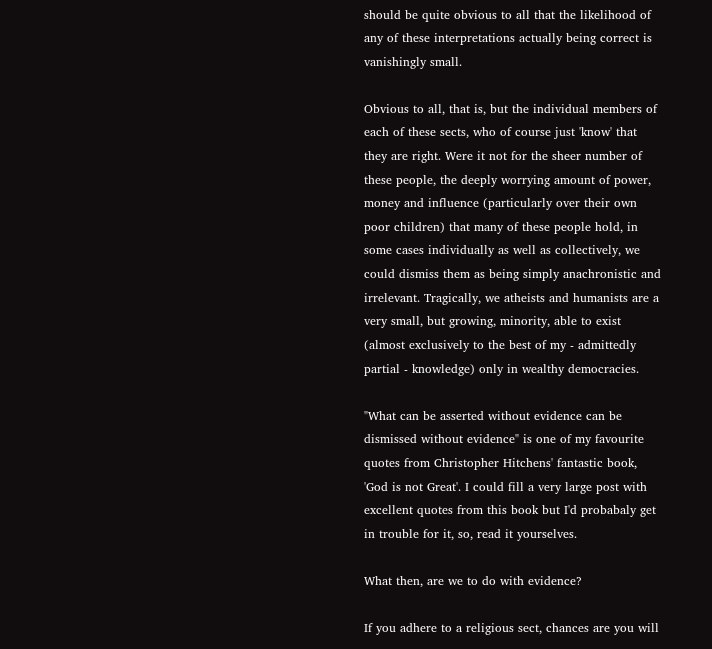should be quite obvious to all that the likelihood of any of these interpretations actually being correct is vanishingly small.

Obvious to all, that is, but the individual members of each of these sects, who of course just 'know' that they are right. Were it not for the sheer number of these people, the deeply worrying amount of power, money and influence (particularly over their own poor children) that many of these people hold, in some cases individually as well as collectively, we could dismiss them as being simply anachronistic and irrelevant. Tragically, we atheists and humanists are a very small, but growing, minority, able to exist (almost exclusively to the best of my - admittedly partial - knowledge) only in wealthy democracies.

"What can be asserted without evidence can be dismissed without evidence" is one of my favourite quotes from Christopher Hitchens' fantastic book, 'God is not Great'. I could fill a very large post with excellent quotes from this book but I'd probabaly get in trouble for it, so, read it yourselves.

What then, are we to do with evidence?

If you adhere to a religious sect, chances are you will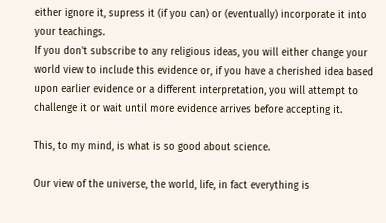either ignore it, supress it (if you can) or (eventually) incorporate it into your teachings.
If you don't subscribe to any religious ideas, you will either change your world view to include this evidence or, if you have a cherished idea based upon earlier evidence or a different interpretation, you will attempt to challenge it or wait until more evidence arrives before accepting it.

This, to my mind, is what is so good about science.

Our view of the universe, the world, life, in fact everything is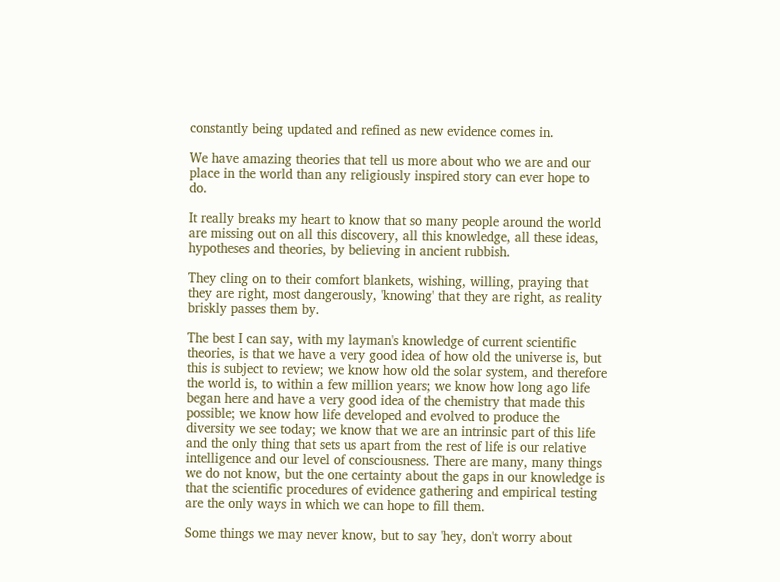constantly being updated and refined as new evidence comes in.

We have amazing theories that tell us more about who we are and our place in the world than any religiously inspired story can ever hope to do.

It really breaks my heart to know that so many people around the world are missing out on all this discovery, all this knowledge, all these ideas, hypotheses and theories, by believing in ancient rubbish.

They cling on to their comfort blankets, wishing, willing, praying that they are right, most dangerously, 'knowing' that they are right, as reality briskly passes them by.

The best I can say, with my layman's knowledge of current scientific theories, is that we have a very good idea of how old the universe is, but this is subject to review; we know how old the solar system, and therefore the world is, to within a few million years; we know how long ago life began here and have a very good idea of the chemistry that made this possible; we know how life developed and evolved to produce the diversity we see today; we know that we are an intrinsic part of this life and the only thing that sets us apart from the rest of life is our relative intelligence and our level of consciousness. There are many, many things we do not know, but the one certainty about the gaps in our knowledge is that the scientific procedures of evidence gathering and empirical testing are the only ways in which we can hope to fill them.

Some things we may never know, but to say 'hey, don't worry about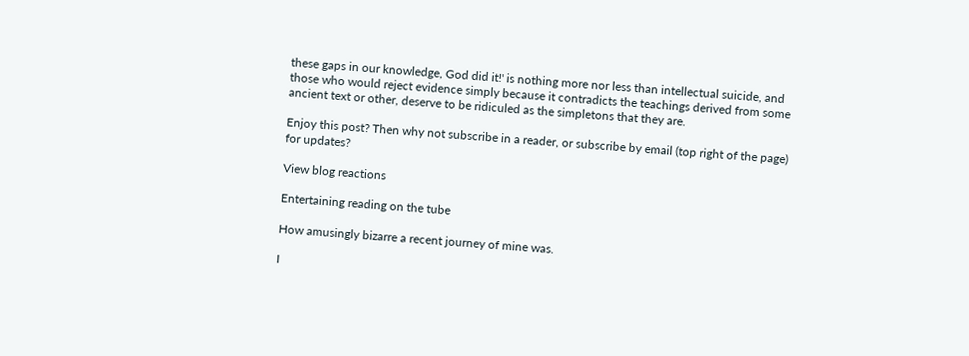these gaps in our knowledge, God did it!' is nothing more nor less than intellectual suicide, and those who would reject evidence simply because it contradicts the teachings derived from some ancient text or other, deserve to be ridiculed as the simpletons that they are.

Enjoy this post? Then why not subscribe in a reader, or subscribe by email (top right of the page) for updates?

View blog reactions

Entertaining reading on the tube

How amusingly bizarre a recent journey of mine was.

I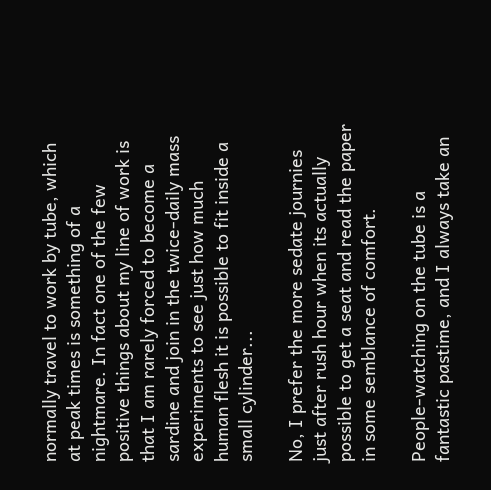normally travel to work by tube, which at peak times is something of a nightmare. In fact one of the few positive things about my line of work is that I am rarely forced to become a sardine and join in the twice-daily mass experiments to see just how much human flesh it is possible to fit inside a small cylinder...

No, I prefer the more sedate journies just after rush hour when its actually possible to get a seat and read the paper in some semblance of comfort.

People-watching on the tube is a fantastic pastime, and I always take an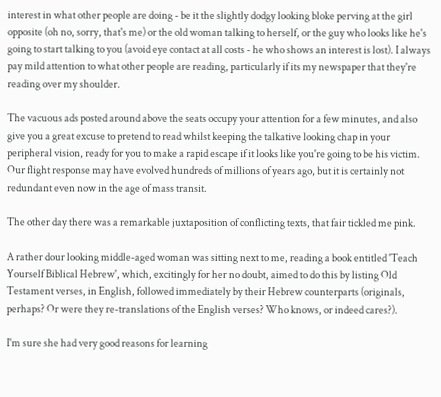interest in what other people are doing - be it the slightly dodgy looking bloke perving at the girl opposite (oh no, sorry, that's me) or the old woman talking to herself, or the guy who looks like he's going to start talking to you (avoid eye contact at all costs - he who shows an interest is lost). I always pay mild attention to what other people are reading, particularly if its my newspaper that they're reading over my shoulder.

The vacuous ads posted around above the seats occupy your attention for a few minutes, and also give you a great excuse to pretend to read whilst keeping the talkative looking chap in your peripheral vision, ready for you to make a rapid escape if it looks like you're going to be his victim. Our flight response may have evolved hundreds of millions of years ago, but it is certainly not redundant even now in the age of mass transit.

The other day there was a remarkable juxtaposition of conflicting texts, that fair tickled me pink.

A rather dour looking middle-aged woman was sitting next to me, reading a book entitled 'Teach Yourself Biblical Hebrew', which, excitingly for her no doubt, aimed to do this by listing Old Testament verses, in English, followed immediately by their Hebrew counterparts (originals, perhaps? Or were they re-translations of the English verses? Who knows, or indeed cares?).

I'm sure she had very good reasons for learning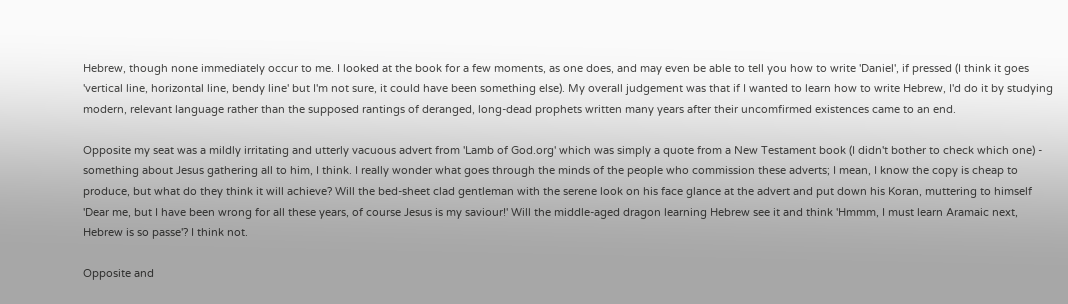Hebrew, though none immediately occur to me. I looked at the book for a few moments, as one does, and may even be able to tell you how to write 'Daniel', if pressed (I think it goes 'vertical line, horizontal line, bendy line' but I'm not sure, it could have been something else). My overall judgement was that if I wanted to learn how to write Hebrew, I'd do it by studying modern, relevant language rather than the supposed rantings of deranged, long-dead prophets written many years after their uncomfirmed existences came to an end.

Opposite my seat was a mildly irritating and utterly vacuous advert from 'Lamb of God.org' which was simply a quote from a New Testament book (I didn't bother to check which one) - something about Jesus gathering all to him, I think. I really wonder what goes through the minds of the people who commission these adverts; I mean, I know the copy is cheap to produce, but what do they think it will achieve? Will the bed-sheet clad gentleman with the serene look on his face glance at the advert and put down his Koran, muttering to himself 'Dear me, but I have been wrong for all these years, of course Jesus is my saviour!' Will the middle-aged dragon learning Hebrew see it and think 'Hmmm, I must learn Aramaic next, Hebrew is so passe'? I think not.

Opposite and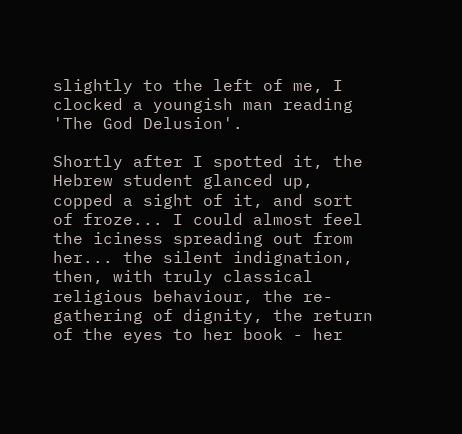slightly to the left of me, I clocked a youngish man reading 'The God Delusion'.

Shortly after I spotted it, the Hebrew student glanced up, copped a sight of it, and sort of froze... I could almost feel the iciness spreading out from her... the silent indignation, then, with truly classical religious behaviour, the re-gathering of dignity, the return of the eyes to her book - her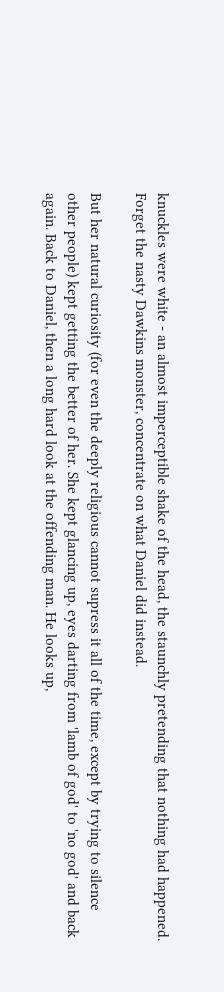knuckles were white - an almost imperceptible shake of the head, the staunchly pretending that nothing had happened. Forget the nasty Dawkins monster, concentrate on what Daniel did instead.

But her natural curiosity (for even the deeply religious cannot supress it all of the time, except by trying to silence other people) kept getting the better of her. She kept glancing up, eyes darting from 'lamb of god' to 'no god' and back again. Back to Daniel, then a long hard look at the offending man. He looks up,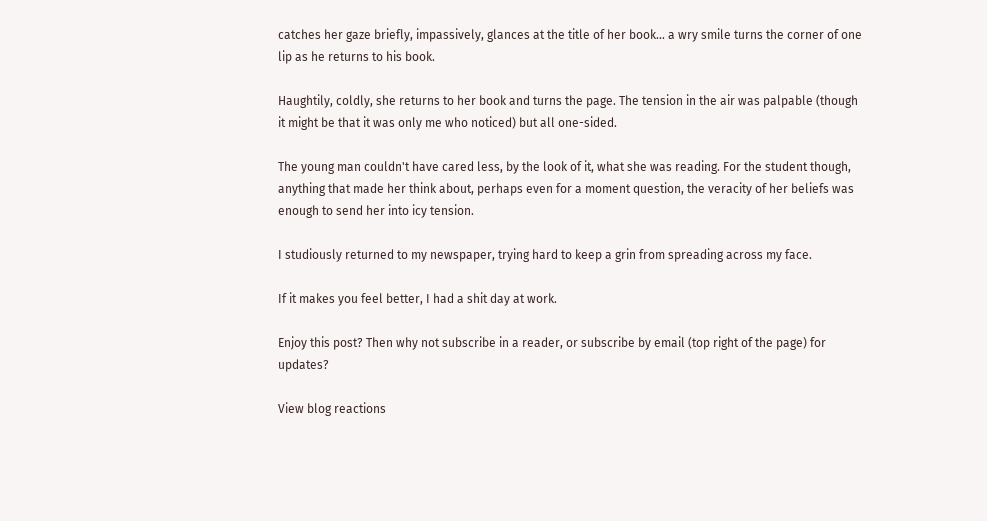catches her gaze briefly, impassively, glances at the title of her book... a wry smile turns the corner of one lip as he returns to his book.

Haughtily, coldly, she returns to her book and turns the page. The tension in the air was palpable (though it might be that it was only me who noticed) but all one-sided.

The young man couldn't have cared less, by the look of it, what she was reading. For the student though, anything that made her think about, perhaps even for a moment question, the veracity of her beliefs was enough to send her into icy tension.

I studiously returned to my newspaper, trying hard to keep a grin from spreading across my face.

If it makes you feel better, I had a shit day at work.

Enjoy this post? Then why not subscribe in a reader, or subscribe by email (top right of the page) for updates?

View blog reactions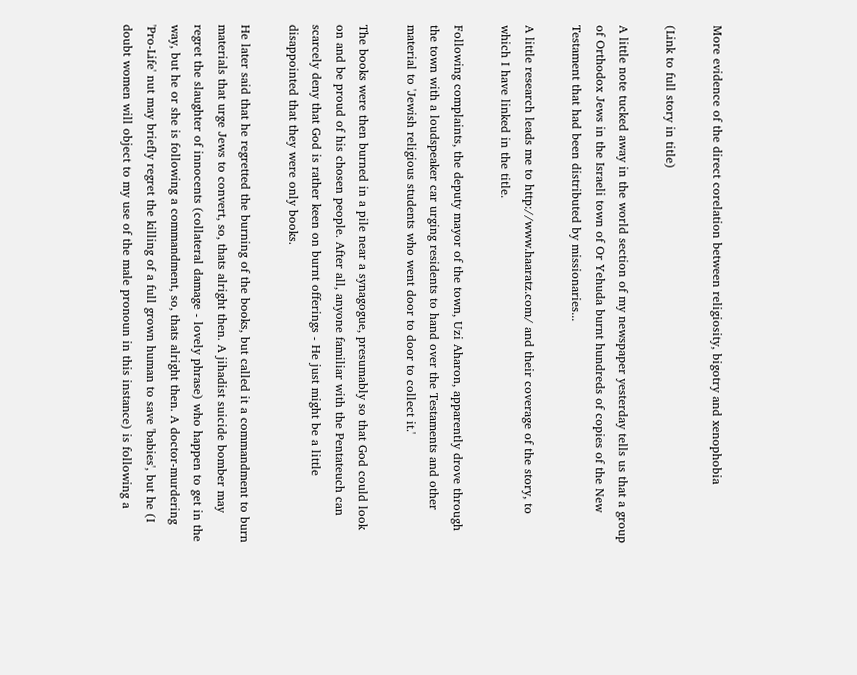More evidence of the direct corelation between religiosity, bigotry and xenophobia

(Link to full story in title)

A little note tucked away in the world section of my newspaper yesterday tells us that a group of Orthodox Jews in the Israeli town of Or Yehuda burnt hundreds of copies of the New Testament that had been distributed by missionaries...

A little research leads me to http://www.haaratz.com/ and their coverage of the story, to which I have linked in the title.

Following complaints, the deputy mayor of the town, Uzi Aharon, apparently drove through the town with a loudspeaker car urging residents to hand over the Testaments and other material to 'Jewish religious students who went door to door to collect it.'

The books were then burned in a pile near a synagogue, presumably so that God could look on and be proud of his chosen people. After all, anyone familiar with the Pentateuch can scarcely deny that God is rather keen on burnt offerings - He just might be a little disappointed that they were only books.

He later said that he regretted the burning of the books, but called it a commandment to burn materials that urge Jews to convert, so, thats alright then. A jihadist suicide bomber may regret the slaughter of innocents (collateral damage - lovely phrase) who happen to get in the way, but he or she is following a commandment, so, thats alright then. A doctor-murdering 'Pro-Life' nut may briefly regret the killing of a full grown human to save 'babies', but he (I doubt women will object to my use of the male pronoun in this instance) is following a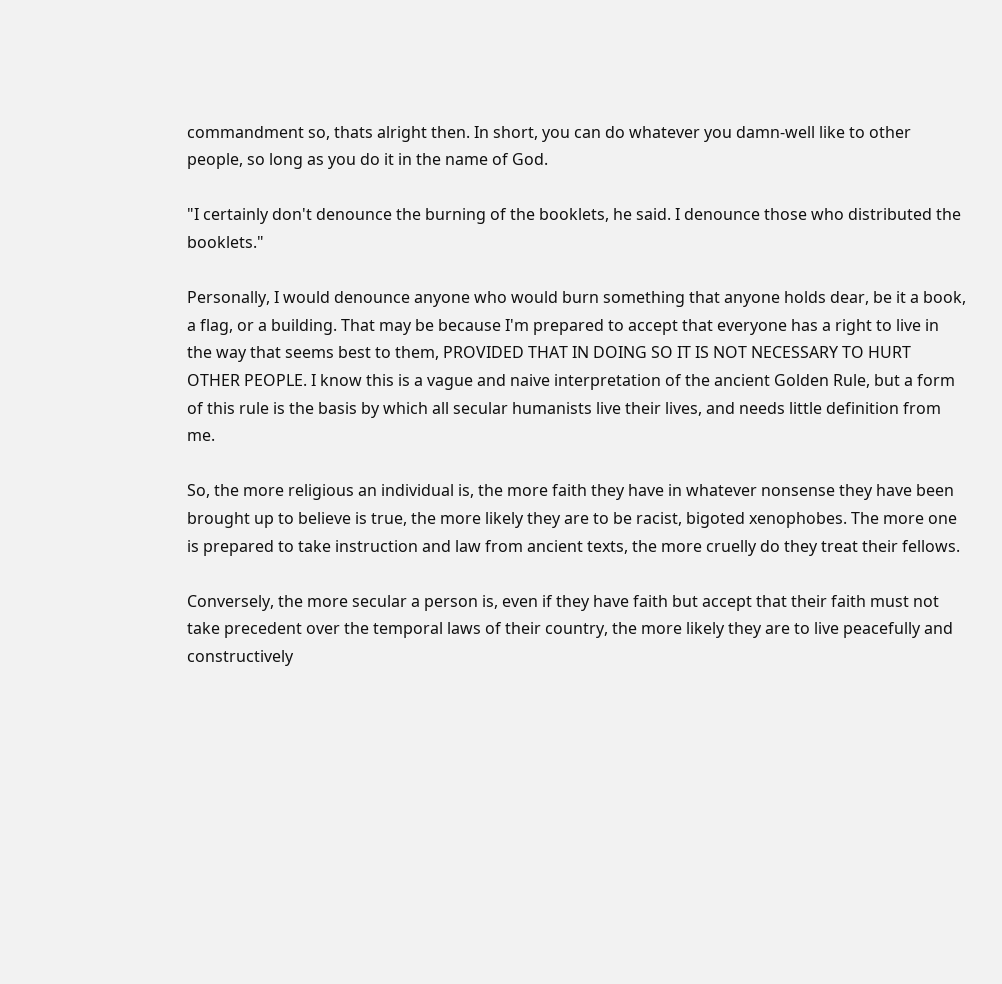commandment so, thats alright then. In short, you can do whatever you damn-well like to other people, so long as you do it in the name of God.

"I certainly don't denounce the burning of the booklets, he said. I denounce those who distributed the booklets."

Personally, I would denounce anyone who would burn something that anyone holds dear, be it a book, a flag, or a building. That may be because I'm prepared to accept that everyone has a right to live in the way that seems best to them, PROVIDED THAT IN DOING SO IT IS NOT NECESSARY TO HURT OTHER PEOPLE. I know this is a vague and naive interpretation of the ancient Golden Rule, but a form of this rule is the basis by which all secular humanists live their lives, and needs little definition from me.

So, the more religious an individual is, the more faith they have in whatever nonsense they have been brought up to believe is true, the more likely they are to be racist, bigoted xenophobes. The more one is prepared to take instruction and law from ancient texts, the more cruelly do they treat their fellows.

Conversely, the more secular a person is, even if they have faith but accept that their faith must not take precedent over the temporal laws of their country, the more likely they are to live peacefully and constructively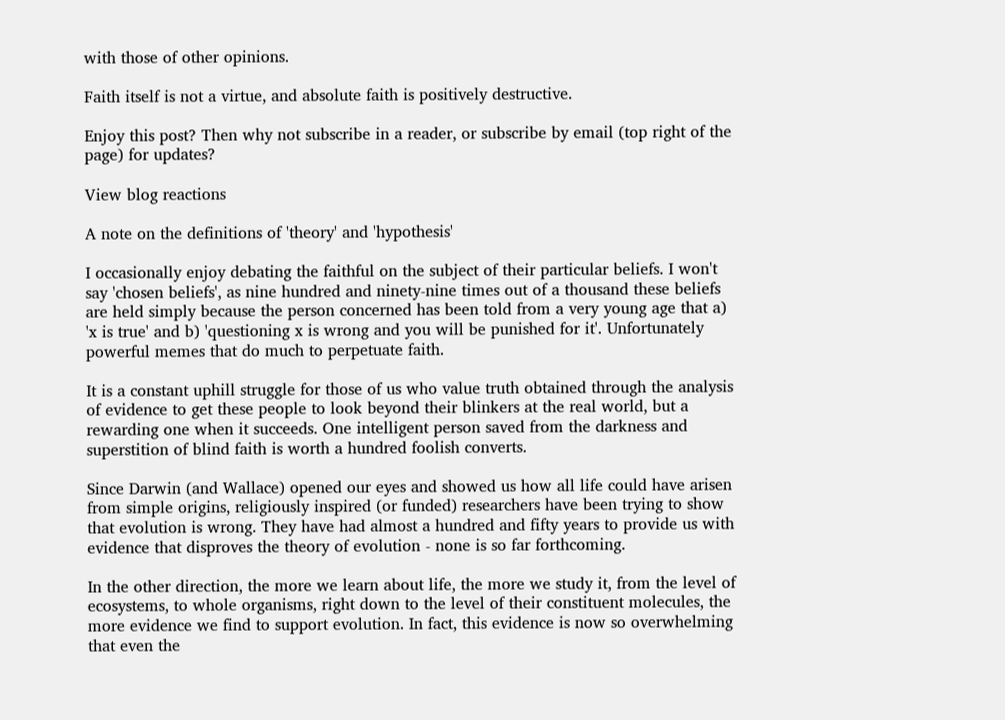with those of other opinions.

Faith itself is not a virtue, and absolute faith is positively destructive.

Enjoy this post? Then why not subscribe in a reader, or subscribe by email (top right of the page) for updates?

View blog reactions

A note on the definitions of 'theory' and 'hypothesis'

I occasionally enjoy debating the faithful on the subject of their particular beliefs. I won't say 'chosen beliefs', as nine hundred and ninety-nine times out of a thousand these beliefs are held simply because the person concerned has been told from a very young age that a) 'x is true' and b) 'questioning x is wrong and you will be punished for it'. Unfortunately powerful memes that do much to perpetuate faith.

It is a constant uphill struggle for those of us who value truth obtained through the analysis of evidence to get these people to look beyond their blinkers at the real world, but a rewarding one when it succeeds. One intelligent person saved from the darkness and superstition of blind faith is worth a hundred foolish converts.

Since Darwin (and Wallace) opened our eyes and showed us how all life could have arisen from simple origins, religiously inspired (or funded) researchers have been trying to show that evolution is wrong. They have had almost a hundred and fifty years to provide us with evidence that disproves the theory of evolution - none is so far forthcoming.

In the other direction, the more we learn about life, the more we study it, from the level of ecosystems, to whole organisms, right down to the level of their constituent molecules, the more evidence we find to support evolution. In fact, this evidence is now so overwhelming that even the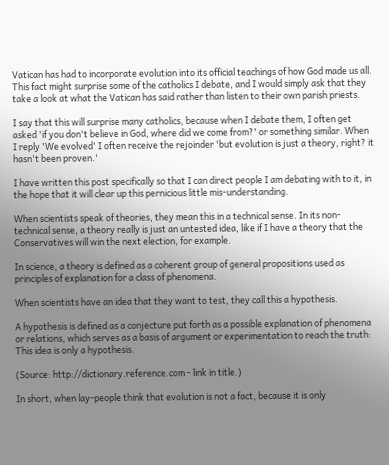Vatican has had to incorporate evolution into its official teachings of how God made us all. This fact might surprise some of the catholics I debate, and I would simply ask that they take a look at what the Vatican has said rather than listen to their own parish priests.

I say that this will surprise many catholics, because when I debate them, I often get asked 'if you don't believe in God, where did we come from?' or something similar. When I reply 'We evolved' I often receive the rejoinder 'but evolution is just a theory, right? it hasn't been proven.'

I have written this post specifically so that I can direct people I am debating with to it, in the hope that it will clear up this pernicious little mis-understanding.

When scientists speak of theories, they mean this in a technical sense. In its non-technical sense, a theory really is just an untested idea, like if I have a theory that the Conservatives will win the next election, for example.

In science, a theory is defined as a coherent group of general propositions used as principles of explanation for a class of phenomena.

When scientists have an idea that they want to test, they call this a hypothesis.

A hypothesis is defined as a conjecture put forth as a possible explanation of phenomena or relations, which serves as a basis of argument or experimentation to reach the truth: This idea is only a hypothesis.

(Source: http://dictionary.reference.com - link in title.)

In short, when lay-people think that evolution is not a fact, because it is only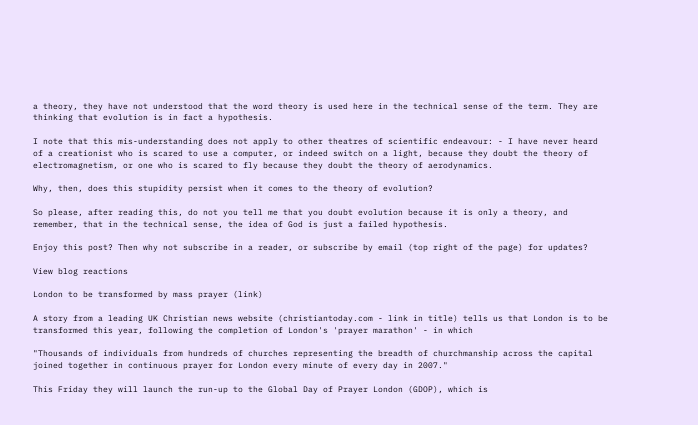a theory, they have not understood that the word theory is used here in the technical sense of the term. They are thinking that evolution is in fact a hypothesis.

I note that this mis-understanding does not apply to other theatres of scientific endeavour: - I have never heard of a creationist who is scared to use a computer, or indeed switch on a light, because they doubt the theory of electromagnetism, or one who is scared to fly because they doubt the theory of aerodynamics.

Why, then, does this stupidity persist when it comes to the theory of evolution?

So please, after reading this, do not you tell me that you doubt evolution because it is only a theory, and remember, that in the technical sense, the idea of God is just a failed hypothesis.

Enjoy this post? Then why not subscribe in a reader, or subscribe by email (top right of the page) for updates?

View blog reactions

London to be transformed by mass prayer (link)

A story from a leading UK Christian news website (christiantoday.com - link in title) tells us that London is to be transformed this year, following the completion of London's 'prayer marathon' - in which

"Thousands of individuals from hundreds of churches representing the breadth of churchmanship across the capital joined together in continuous prayer for London every minute of every day in 2007."

This Friday they will launch the run-up to the Global Day of Prayer London (GDOP), which is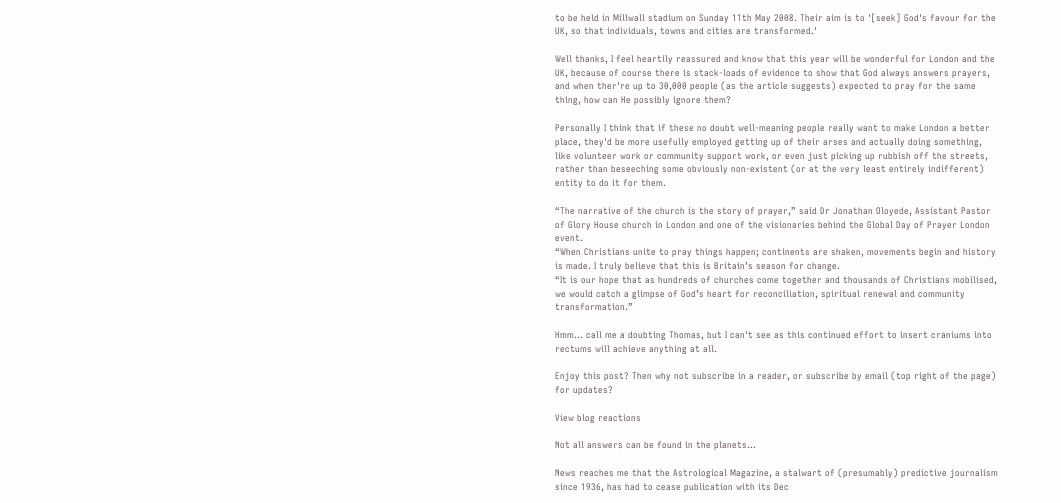to be held in Millwall stadium on Sunday 11th May 2008. Their aim is to '[seek] God's favour for the UK, so that individuals, towns and cities are transformed.'

Well thanks, I feel heartily reassured and know that this year will be wonderful for London and the UK, because of course there is stack-loads of evidence to show that God always answers prayers, and when ther're up to 30,000 people (as the article suggests) expected to pray for the same thing, how can He possibly ignore them?

Personally I think that if these no doubt well-meaning people really want to make London a better place, they'd be more usefully employed getting up of their arses and actually doing something, like volunteer work or community support work, or even just picking up rubbish off the streets, rather than beseeching some obviously non-existent (or at the very least entirely indifferent) entity to do it for them.

“The narrative of the church is the story of prayer,” said Dr Jonathan Oloyede, Assistant Pastor of Glory House church in London and one of the visionaries behind the Global Day of Prayer London event.
“When Christians unite to pray things happen; continents are shaken, movements begin and history is made. I truly believe that this is Britain’s season for change.
“It is our hope that as hundreds of churches come together and thousands of Christians mobilised, we would catch a glimpse of God’s heart for reconciliation, spiritual renewal and community transformation.”

Hmm... call me a doubting Thomas, but I can't see as this continued effort to insert craniums into rectums will achieve anything at all.

Enjoy this post? Then why not subscribe in a reader, or subscribe by email (top right of the page) for updates?

View blog reactions

Not all answers can be found in the planets...

News reaches me that the Astrological Magazine, a stalwart of (presumably) predictive journalism since 1936, has had to cease publication with its Dec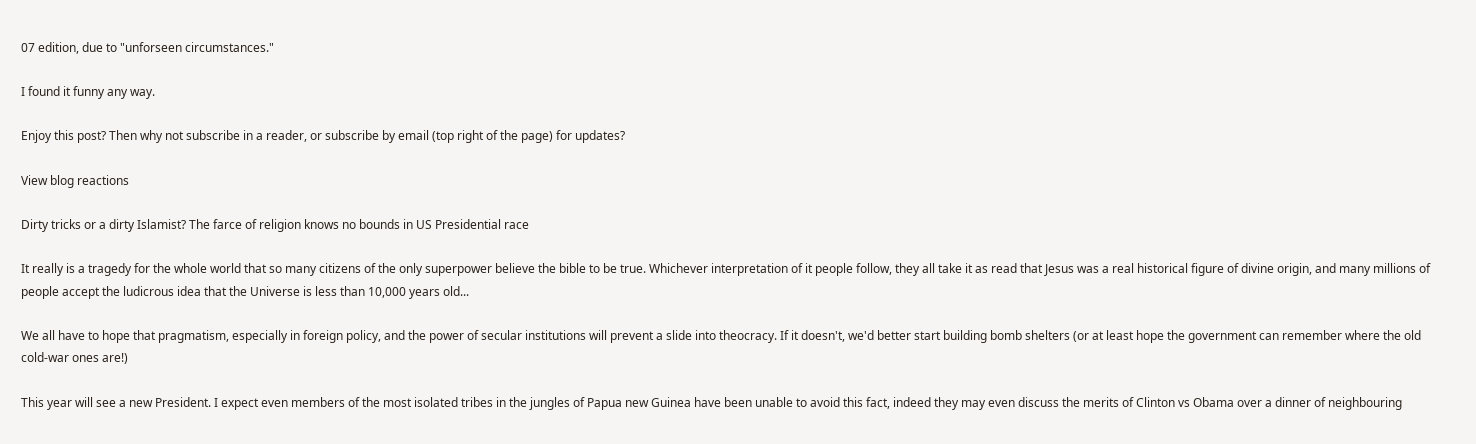07 edition, due to "unforseen circumstances."

I found it funny any way.

Enjoy this post? Then why not subscribe in a reader, or subscribe by email (top right of the page) for updates?

View blog reactions

Dirty tricks or a dirty Islamist? The farce of religion knows no bounds in US Presidential race

It really is a tragedy for the whole world that so many citizens of the only superpower believe the bible to be true. Whichever interpretation of it people follow, they all take it as read that Jesus was a real historical figure of divine origin, and many millions of people accept the ludicrous idea that the Universe is less than 10,000 years old...

We all have to hope that pragmatism, especially in foreign policy, and the power of secular institutions will prevent a slide into theocracy. If it doesn't, we'd better start building bomb shelters (or at least hope the government can remember where the old cold-war ones are!)

This year will see a new President. I expect even members of the most isolated tribes in the jungles of Papua new Guinea have been unable to avoid this fact, indeed they may even discuss the merits of Clinton vs Obama over a dinner of neighbouring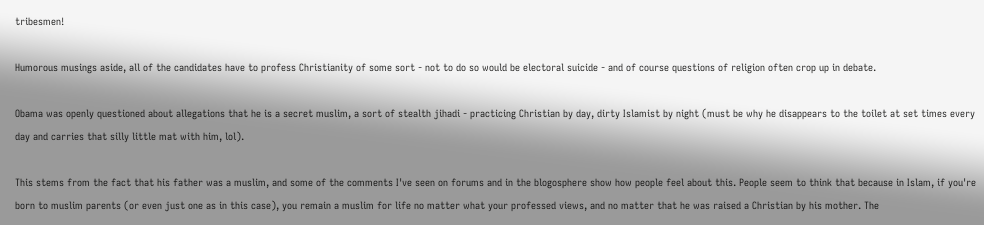tribesmen!

Humorous musings aside, all of the candidates have to profess Christianity of some sort - not to do so would be electoral suicide - and of course questions of religion often crop up in debate.

Obama was openly questioned about allegations that he is a secret muslim, a sort of stealth jihadi - practicing Christian by day, dirty Islamist by night (must be why he disappears to the toilet at set times every day and carries that silly little mat with him, lol).

This stems from the fact that his father was a muslim, and some of the comments I've seen on forums and in the blogosphere show how people feel about this. People seem to think that because in Islam, if you're born to muslim parents (or even just one as in this case), you remain a muslim for life no matter what your professed views, and no matter that he was raised a Christian by his mother. The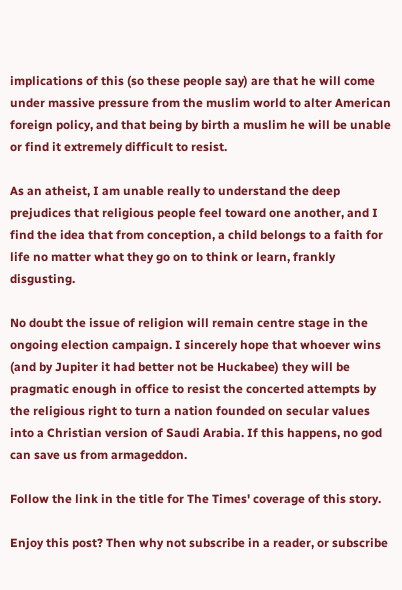implications of this (so these people say) are that he will come under massive pressure from the muslim world to alter American foreign policy, and that being by birth a muslim he will be unable or find it extremely difficult to resist.

As an atheist, I am unable really to understand the deep prejudices that religious people feel toward one another, and I find the idea that from conception, a child belongs to a faith for life no matter what they go on to think or learn, frankly disgusting.

No doubt the issue of religion will remain centre stage in the ongoing election campaign. I sincerely hope that whoever wins (and by Jupiter it had better not be Huckabee) they will be pragmatic enough in office to resist the concerted attempts by the religious right to turn a nation founded on secular values into a Christian version of Saudi Arabia. If this happens, no god can save us from armageddon.

Follow the link in the title for The Times' coverage of this story.

Enjoy this post? Then why not subscribe in a reader, or subscribe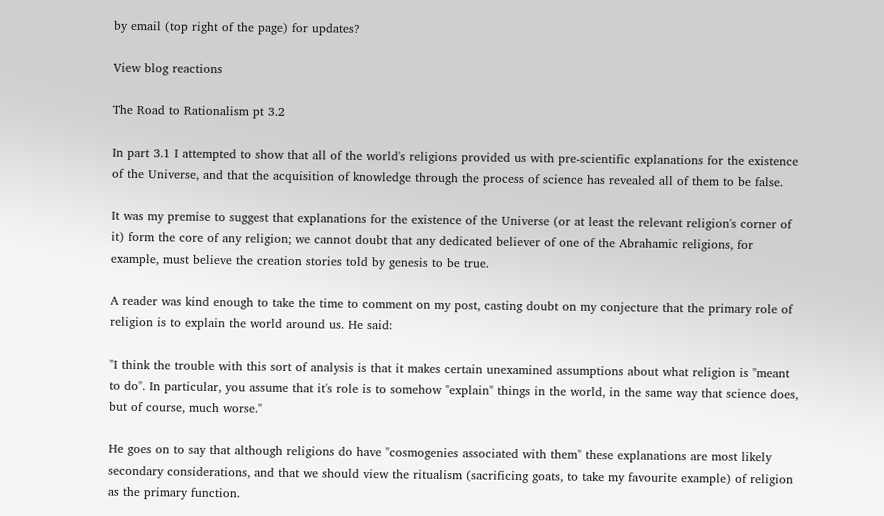by email (top right of the page) for updates?

View blog reactions

The Road to Rationalism pt 3.2

In part 3.1 I attempted to show that all of the world's religions provided us with pre-scientific explanations for the existence of the Universe, and that the acquisition of knowledge through the process of science has revealed all of them to be false.

It was my premise to suggest that explanations for the existence of the Universe (or at least the relevant religion's corner of it) form the core of any religion; we cannot doubt that any dedicated believer of one of the Abrahamic religions, for example, must believe the creation stories told by genesis to be true.

A reader was kind enough to take the time to comment on my post, casting doubt on my conjecture that the primary role of religion is to explain the world around us. He said:

"I think the trouble with this sort of analysis is that it makes certain unexamined assumptions about what religion is "meant to do". In particular, you assume that it's role is to somehow "explain" things in the world, in the same way that science does, but of course, much worse."

He goes on to say that although religions do have "cosmogenies associated with them" these explanations are most likely secondary considerations, and that we should view the ritualism (sacrificing goats, to take my favourite example) of religion as the primary function.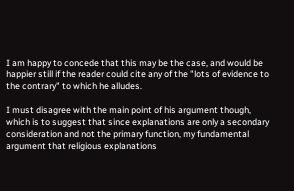I am happy to concede that this may be the case, and would be happier still if the reader could cite any of the "lots of evidence to the contrary" to which he alludes.

I must disagree with the main point of his argument though, which is to suggest that since explanations are only a secondary consideration and not the primary function, my fundamental argument that religious explanations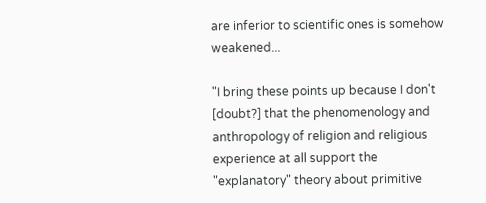are inferior to scientific ones is somehow weakened...

"I bring these points up because I don't [doubt?] that the phenomenology and anthropology of religion and religious experience at all support the "explanatory" theory about primitive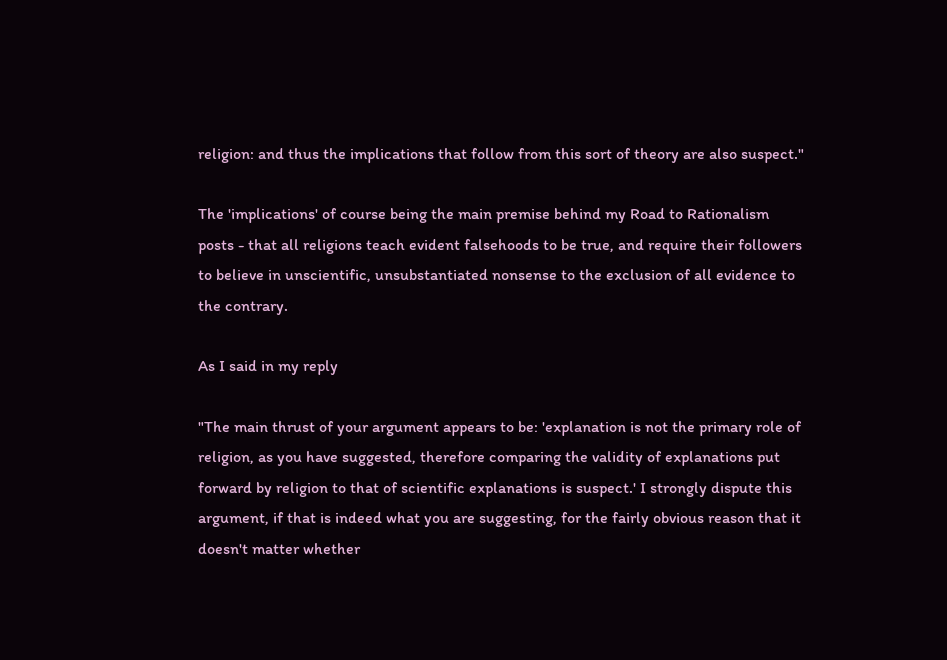religion: and thus the implications that follow from this sort of theory are also suspect."

The 'implications' of course being the main premise behind my Road to Rationalism posts - that all religions teach evident falsehoods to be true, and require their followers to believe in unscientific, unsubstantiated nonsense to the exclusion of all evidence to the contrary.

As I said in my reply

"The main thrust of your argument appears to be: 'explanation is not the primary role of religion, as you have suggested, therefore comparing the validity of explanations put forward by religion to that of scientific explanations is suspect.' I strongly dispute this argument, if that is indeed what you are suggesting, for the fairly obvious reason that it doesn't matter whether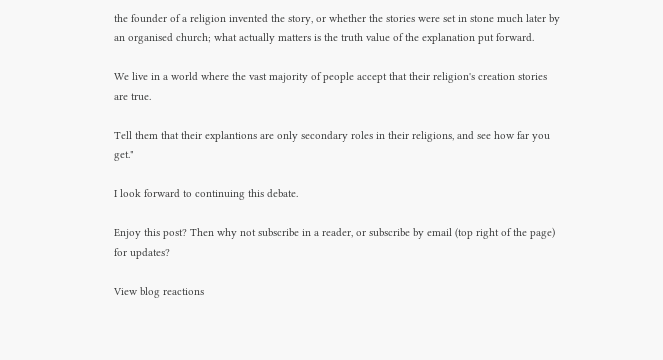the founder of a religion invented the story, or whether the stories were set in stone much later by an organised church; what actually matters is the truth value of the explanation put forward.

We live in a world where the vast majority of people accept that their religion's creation stories are true.

Tell them that their explantions are only secondary roles in their religions, and see how far you get."

I look forward to continuing this debate.

Enjoy this post? Then why not subscribe in a reader, or subscribe by email (top right of the page) for updates?

View blog reactions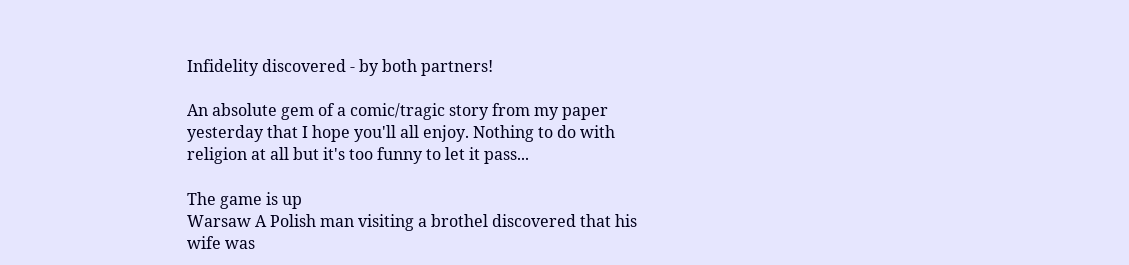Infidelity discovered - by both partners!

An absolute gem of a comic/tragic story from my paper yesterday that I hope you'll all enjoy. Nothing to do with religion at all but it's too funny to let it pass...

The game is up
Warsaw A Polish man visiting a brothel discovered that his wife was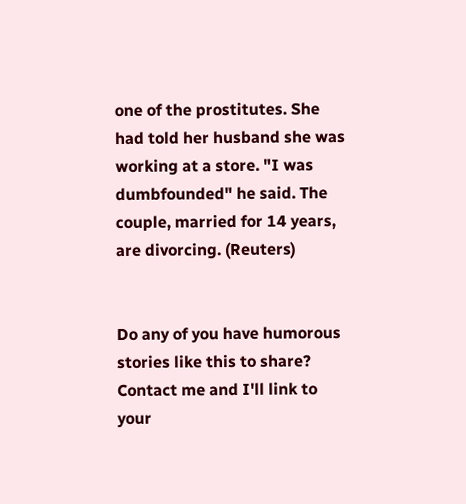one of the prostitutes. She had told her husband she was working at a store. "I was dumbfounded" he said. The couple, married for 14 years, are divorcing. (Reuters)


Do any of you have humorous stories like this to share? Contact me and I'll link to your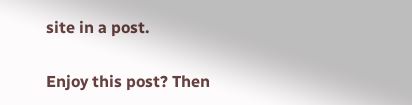site in a post.

Enjoy this post? Then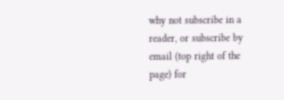why not subscribe in a reader, or subscribe by email (top right of the page) for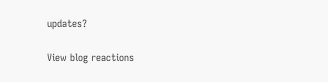updates?

View blog reactions